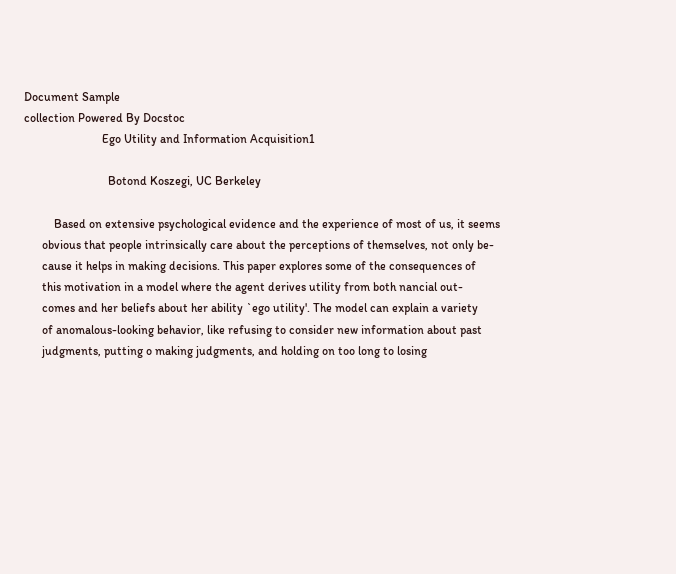Document Sample
collection Powered By Docstoc
                          Ego Utility and Information Acquisition1

                            Botond Koszegi, UC Berkeley

          Based on extensive psychological evidence and the experience of most of us, it seems
      obvious that people intrinsically care about the perceptions of themselves, not only be-
      cause it helps in making decisions. This paper explores some of the consequences of
      this motivation in a model where the agent derives utility from both nancial out-
      comes and her beliefs about her ability `ego utility'. The model can explain a variety
      of anomalous-looking behavior, like refusing to consider new information about past
      judgments, putting o making judgments, and holding on too long to losing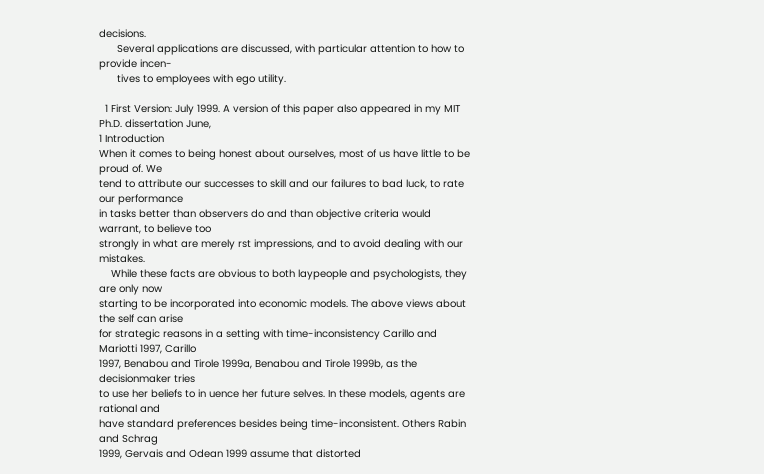decisions.
      Several applications are discussed, with particular attention to how to provide incen-
      tives to employees with ego utility.

  1 First Version: July 1999. A version of this paper also appeared in my MIT Ph.D. dissertation June,
1 Introduction
When it comes to being honest about ourselves, most of us have little to be proud of. We
tend to attribute our successes to skill and our failures to bad luck, to rate our performance
in tasks better than observers do and than objective criteria would warrant, to believe too
strongly in what are merely rst impressions, and to avoid dealing with our mistakes.
    While these facts are obvious to both laypeople and psychologists, they are only now
starting to be incorporated into economic models. The above views about the self can arise
for strategic reasons in a setting with time-inconsistency Carillo and Mariotti 1997, Carillo
1997, Benabou and Tirole 1999a, Benabou and Tirole 1999b, as the decisionmaker tries
to use her beliefs to in uence her future selves. In these models, agents are rational and
have standard preferences besides being time-inconsistent. Others Rabin and Schrag
1999, Gervais and Odean 1999 assume that distorted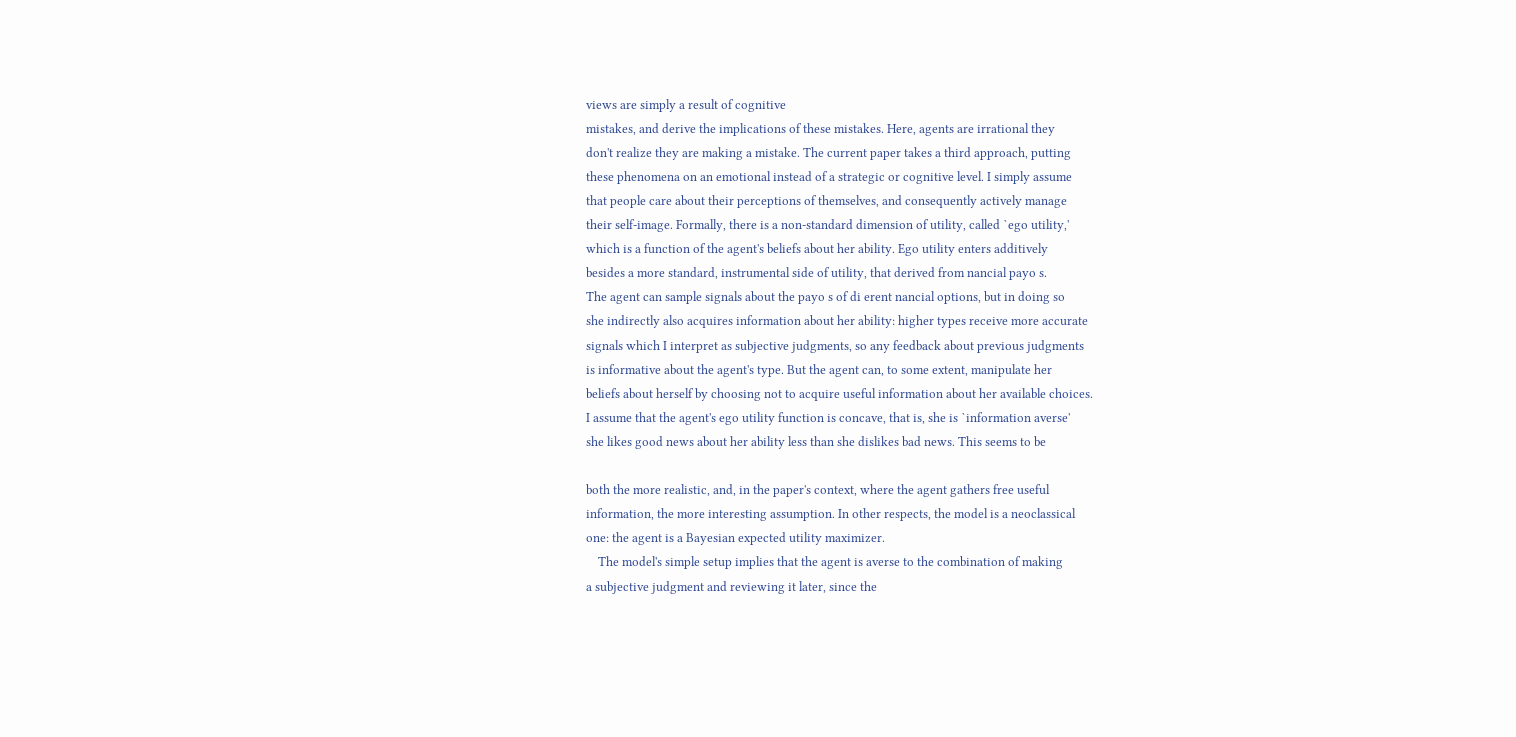views are simply a result of cognitive
mistakes, and derive the implications of these mistakes. Here, agents are irrational they
don't realize they are making a mistake. The current paper takes a third approach, putting
these phenomena on an emotional instead of a strategic or cognitive level. I simply assume
that people care about their perceptions of themselves, and consequently actively manage
their self-image. Formally, there is a non-standard dimension of utility, called `ego utility,'
which is a function of the agent's beliefs about her ability. Ego utility enters additively
besides a more standard, instrumental side of utility, that derived from nancial payo s.
The agent can sample signals about the payo s of di erent nancial options, but in doing so
she indirectly also acquires information about her ability: higher types receive more accurate
signals which I interpret as subjective judgments, so any feedback about previous judgments
is informative about the agent's type. But the agent can, to some extent, manipulate her
beliefs about herself by choosing not to acquire useful information about her available choices.
I assume that the agent's ego utility function is concave, that is, she is `information averse'
she likes good news about her ability less than she dislikes bad news. This seems to be

both the more realistic, and, in the paper's context, where the agent gathers free useful
information, the more interesting assumption. In other respects, the model is a neoclassical
one: the agent is a Bayesian expected utility maximizer.
    The model's simple setup implies that the agent is averse to the combination of making
a subjective judgment and reviewing it later, since the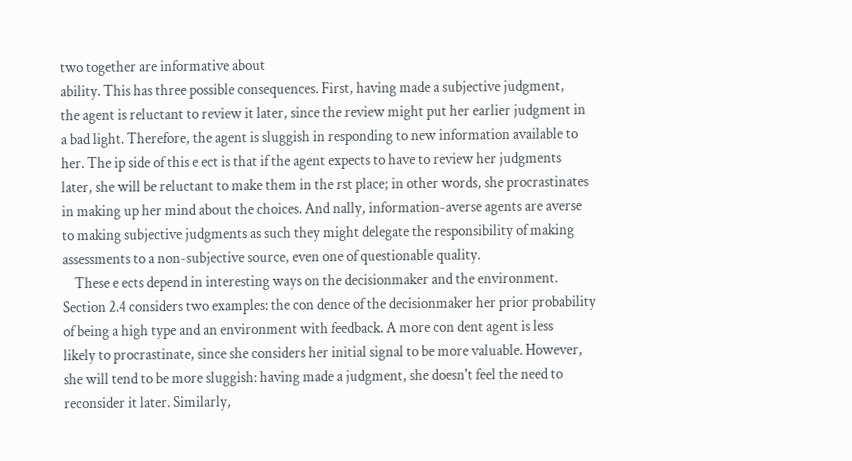two together are informative about
ability. This has three possible consequences. First, having made a subjective judgment,
the agent is reluctant to review it later, since the review might put her earlier judgment in
a bad light. Therefore, the agent is sluggish in responding to new information available to
her. The ip side of this e ect is that if the agent expects to have to review her judgments
later, she will be reluctant to make them in the rst place; in other words, she procrastinates
in making up her mind about the choices. And nally, information-averse agents are averse
to making subjective judgments as such they might delegate the responsibility of making
assessments to a non-subjective source, even one of questionable quality.
    These e ects depend in interesting ways on the decisionmaker and the environment.
Section 2.4 considers two examples: the con dence of the decisionmaker her prior probability
of being a high type and an environment with feedback. A more con dent agent is less
likely to procrastinate, since she considers her initial signal to be more valuable. However,
she will tend to be more sluggish: having made a judgment, she doesn't feel the need to
reconsider it later. Similarly,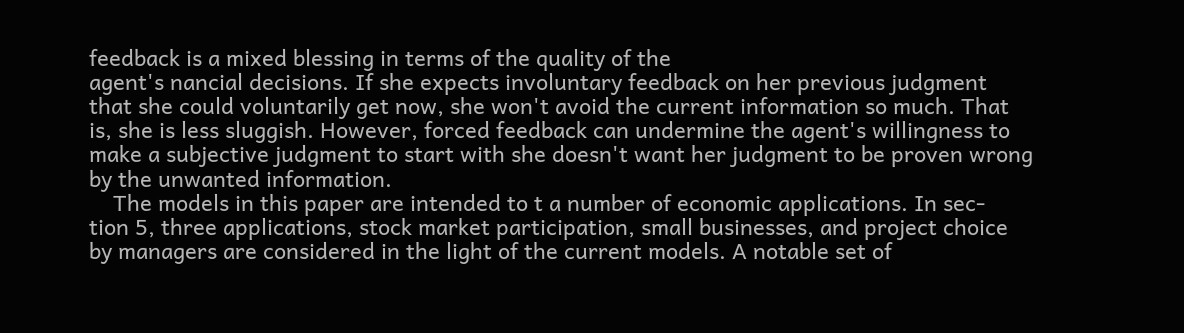feedback is a mixed blessing in terms of the quality of the
agent's nancial decisions. If she expects involuntary feedback on her previous judgment
that she could voluntarily get now, she won't avoid the current information so much. That
is, she is less sluggish. However, forced feedback can undermine the agent's willingness to
make a subjective judgment to start with she doesn't want her judgment to be proven wrong
by the unwanted information.
    The models in this paper are intended to t a number of economic applications. In sec-
tion 5, three applications, stock market participation, small businesses, and project choice
by managers are considered in the light of the current models. A notable set of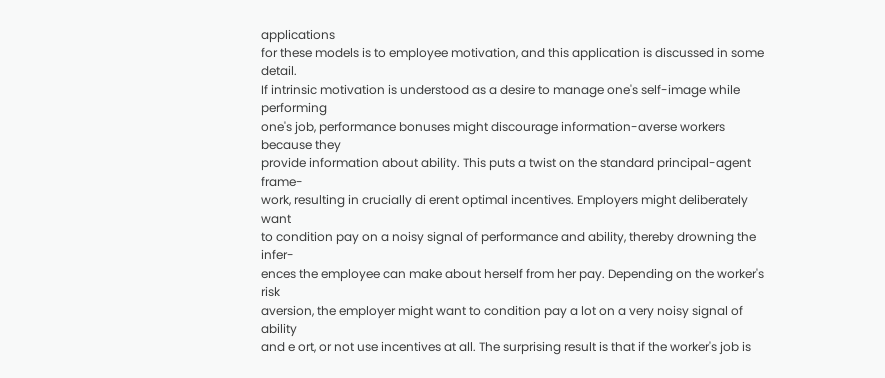applications
for these models is to employee motivation, and this application is discussed in some detail.
If intrinsic motivation is understood as a desire to manage one's self-image while performing
one's job, performance bonuses might discourage information-averse workers because they
provide information about ability. This puts a twist on the standard principal-agent frame-
work, resulting in crucially di erent optimal incentives. Employers might deliberately want
to condition pay on a noisy signal of performance and ability, thereby drowning the infer-
ences the employee can make about herself from her pay. Depending on the worker's risk
aversion, the employer might want to condition pay a lot on a very noisy signal of ability
and e ort, or not use incentives at all. The surprising result is that if the worker's job is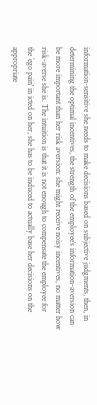information-sensitive she needs to make decisions based on subjective judgments, then, in
determining the optimal incentives, the strength of the employee's information-aversion can
be more important than her risk aversion: she might receive noisy incentives, no matter how
risk-averse she is. The intuition is that it is not enough to compensate the employee for
the `ego pain' in icted on her, she has to be induced to actually base her decisions on the
appropriate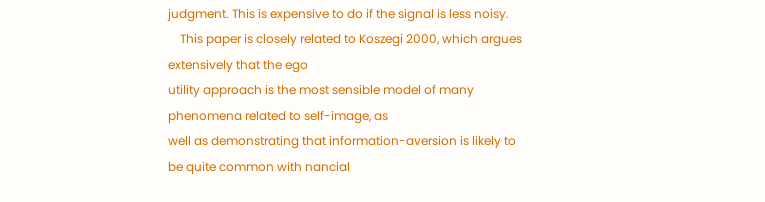judgment. This is expensive to do if the signal is less noisy.
    This paper is closely related to Koszegi 2000, which argues extensively that the ego
utility approach is the most sensible model of many phenomena related to self-image, as
well as demonstrating that information-aversion is likely to be quite common with nancial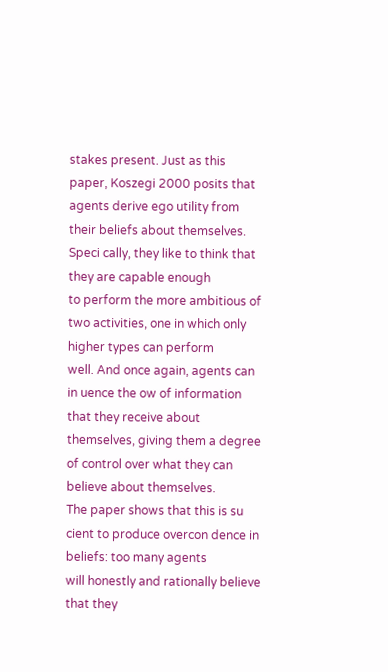stakes present. Just as this paper, Koszegi 2000 posits that agents derive ego utility from
their beliefs about themselves. Speci cally, they like to think that they are capable enough
to perform the more ambitious of two activities, one in which only higher types can perform
well. And once again, agents can in uence the ow of information that they receive about
themselves, giving them a degree of control over what they can believe about themselves.
The paper shows that this is su cient to produce overcon dence in beliefs: too many agents
will honestly and rationally believe that they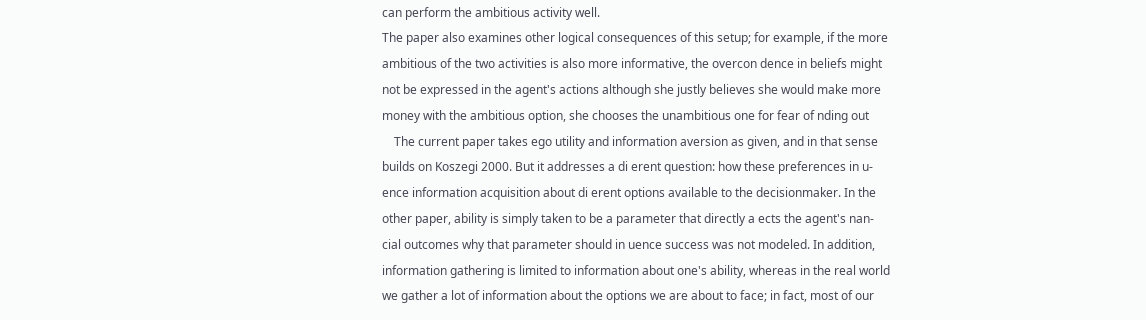can perform the ambitious activity well.
The paper also examines other logical consequences of this setup; for example, if the more
ambitious of the two activities is also more informative, the overcon dence in beliefs might
not be expressed in the agent's actions although she justly believes she would make more
money with the ambitious option, she chooses the unambitious one for fear of nding out
    The current paper takes ego utility and information aversion as given, and in that sense
builds on Koszegi 2000. But it addresses a di erent question: how these preferences in u-
ence information acquisition about di erent options available to the decisionmaker. In the
other paper, ability is simply taken to be a parameter that directly a ects the agent's nan-
cial outcomes why that parameter should in uence success was not modeled. In addition,
information gathering is limited to information about one's ability, whereas in the real world
we gather a lot of information about the options we are about to face; in fact, most of our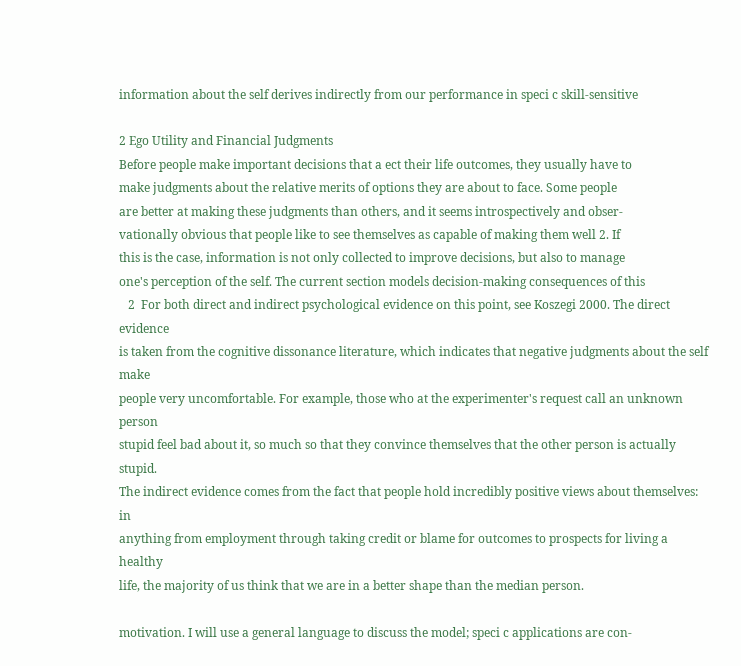information about the self derives indirectly from our performance in speci c skill-sensitive

2 Ego Utility and Financial Judgments
Before people make important decisions that a ect their life outcomes, they usually have to
make judgments about the relative merits of options they are about to face. Some people
are better at making these judgments than others, and it seems introspectively and obser-
vationally obvious that people like to see themselves as capable of making them well 2. If
this is the case, information is not only collected to improve decisions, but also to manage
one's perception of the self. The current section models decision-making consequences of this
   2  For both direct and indirect psychological evidence on this point, see Koszegi 2000. The direct evidence
is taken from the cognitive dissonance literature, which indicates that negative judgments about the self make
people very uncomfortable. For example, those who at the experimenter's request call an unknown person
stupid feel bad about it, so much so that they convince themselves that the other person is actually stupid.
The indirect evidence comes from the fact that people hold incredibly positive views about themselves: in
anything from employment through taking credit or blame for outcomes to prospects for living a healthy
life, the majority of us think that we are in a better shape than the median person.

motivation. I will use a general language to discuss the model; speci c applications are con-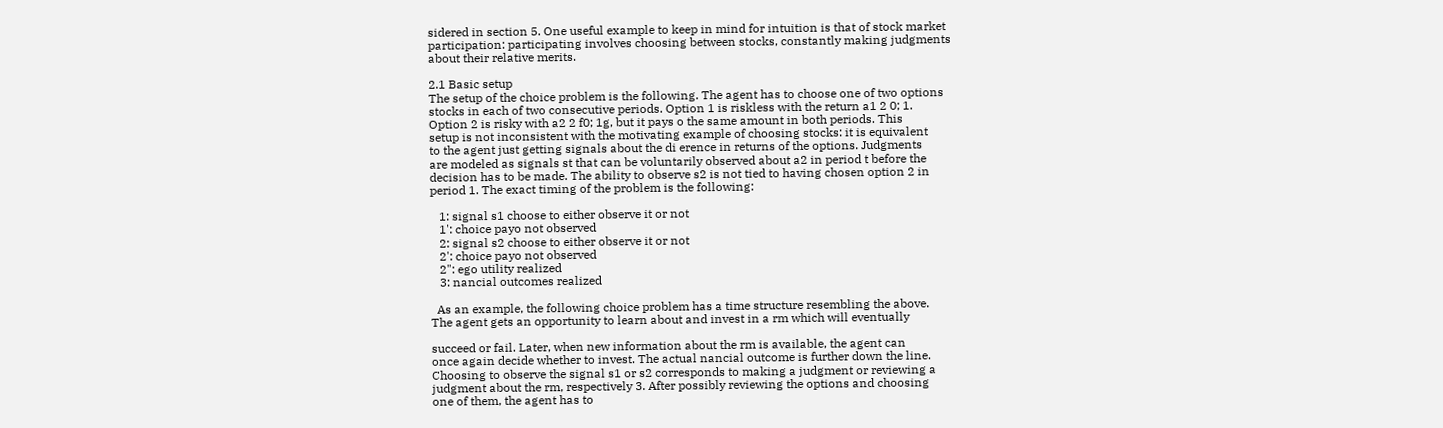sidered in section 5. One useful example to keep in mind for intuition is that of stock market
participation: participating involves choosing between stocks, constantly making judgments
about their relative merits.

2.1 Basic setup
The setup of the choice problem is the following. The agent has to choose one of two options
stocks in each of two consecutive periods. Option 1 is riskless with the return a1 2 0; 1.
Option 2 is risky with a2 2 f0; 1g, but it pays o the same amount in both periods. This
setup is not inconsistent with the motivating example of choosing stocks: it is equivalent
to the agent just getting signals about the di erence in returns of the options. Judgments
are modeled as signals st that can be voluntarily observed about a2 in period t before the
decision has to be made. The ability to observe s2 is not tied to having chosen option 2 in
period 1. The exact timing of the problem is the following:

   1: signal s1 choose to either observe it or not
   1': choice payo not observed
   2: signal s2 choose to either observe it or not
   2': choice payo not observed
   2": ego utility realized
   3: nancial outcomes realized

  As an example, the following choice problem has a time structure resembling the above.
The agent gets an opportunity to learn about and invest in a rm which will eventually

succeed or fail. Later, when new information about the rm is available, the agent can
once again decide whether to invest. The actual nancial outcome is further down the line.
Choosing to observe the signal s1 or s2 corresponds to making a judgment or reviewing a
judgment about the rm, respectively 3. After possibly reviewing the options and choosing
one of them, the agent has to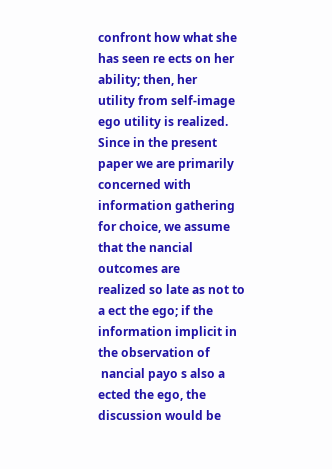confront how what she has seen re ects on her ability; then, her
utility from self-image ego utility is realized. Since in the present paper we are primarily
concerned with information gathering for choice, we assume that the nancial outcomes are
realized so late as not to a ect the ego; if the information implicit in the observation of
 nancial payo s also a ected the ego, the discussion would be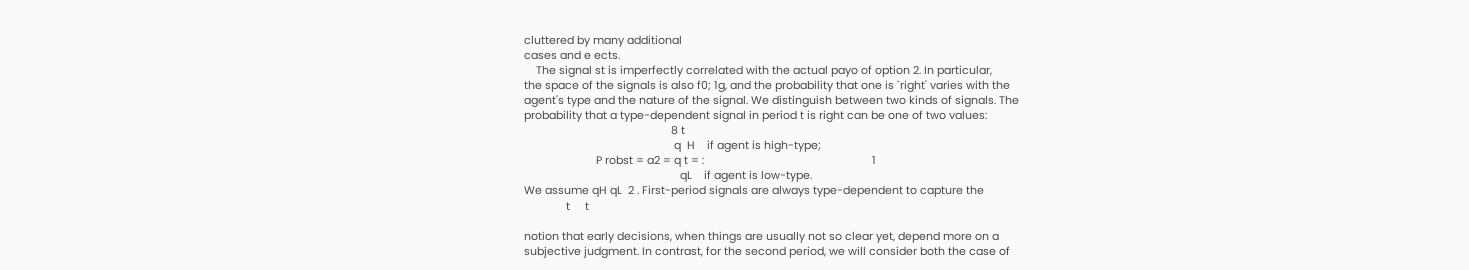cluttered by many additional
cases and e ects.
    The signal st is imperfectly correlated with the actual payo of option 2. In particular,
the space of the signals is also f0; 1g, and the probability that one is `right' varies with the
agent's type and the nature of the signal. We distinguish between two kinds of signals. The
probability that a type-dependent signal in period t is right can be one of two values:
                                                 8 t
                                                  q  H    if agent is high-type;
                        P robst = a2 = q t = :                                                        1
                                                    qL    if agent is low-type.
We assume qH qL  2 . First-period signals are always type-dependent to capture the
              t     t

notion that early decisions, when things are usually not so clear yet, depend more on a
subjective judgment. In contrast, for the second period, we will consider both the case of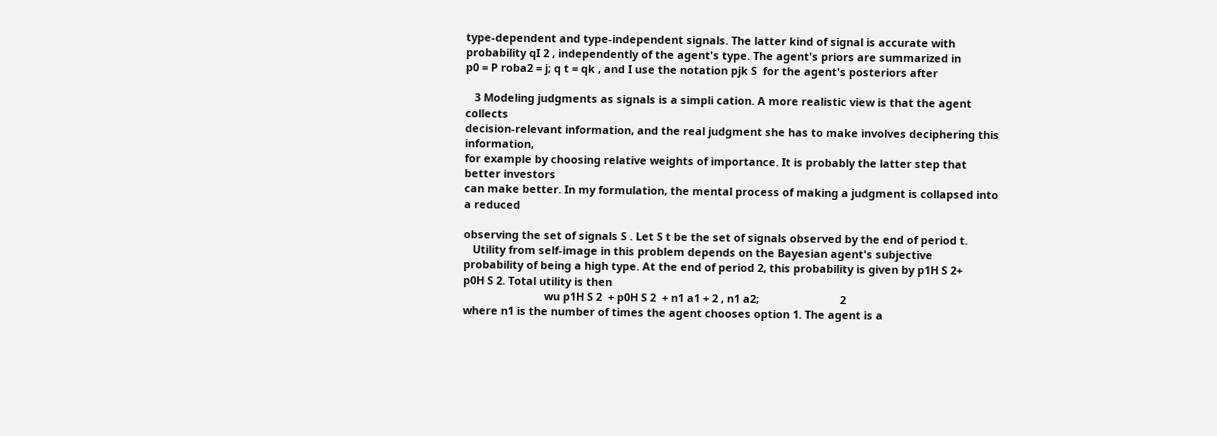type-dependent and type-independent signals. The latter kind of signal is accurate with
probability qI 2 , independently of the agent's type. The agent's priors are summarized in
p0 = P roba2 = j; q t = qk , and I use the notation pjk S  for the agent's posteriors after

   3 Modeling judgments as signals is a simpli cation. A more realistic view is that the agent collects
decision-relevant information, and the real judgment she has to make involves deciphering this information,
for example by choosing relative weights of importance. It is probably the latter step that better investors
can make better. In my formulation, the mental process of making a judgment is collapsed into a reduced

observing the set of signals S . Let S t be the set of signals observed by the end of period t.
   Utility from self-image in this problem depends on the Bayesian agent's subjective
probability of being a high type. At the end of period 2, this probability is given by p1H S 2+
p0H S 2. Total utility is then
                           wu p1H S 2  + p0H S 2  + n1 a1 + 2 , n1 a2;                           2
where n1 is the number of times the agent chooses option 1. The agent is a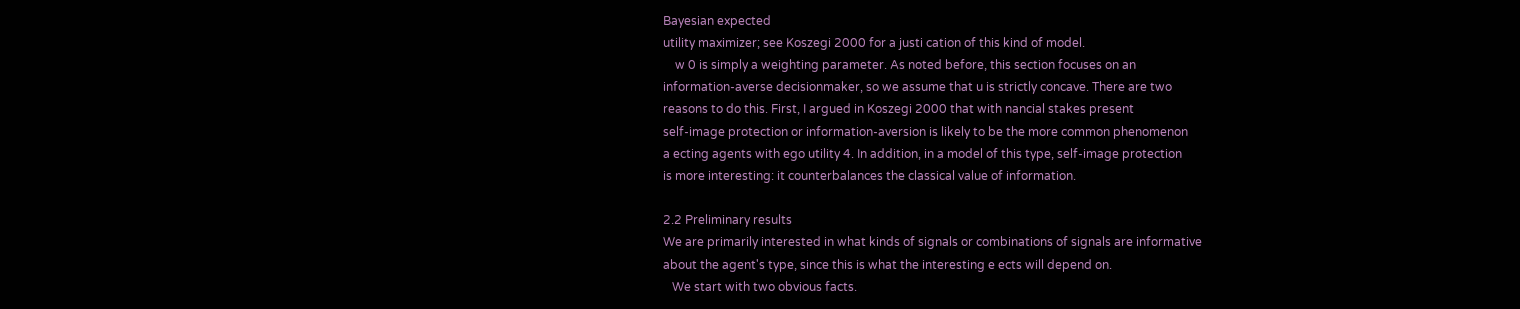Bayesian expected
utility maximizer; see Koszegi 2000 for a justi cation of this kind of model.
    w 0 is simply a weighting parameter. As noted before, this section focuses on an
information-averse decisionmaker, so we assume that u is strictly concave. There are two
reasons to do this. First, I argued in Koszegi 2000 that with nancial stakes present
self-image protection or information-aversion is likely to be the more common phenomenon
a ecting agents with ego utility 4. In addition, in a model of this type, self-image protection
is more interesting: it counterbalances the classical value of information.

2.2 Preliminary results
We are primarily interested in what kinds of signals or combinations of signals are informative
about the agent's type, since this is what the interesting e ects will depend on.
   We start with two obvious facts.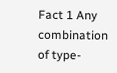Fact 1 Any combination of type-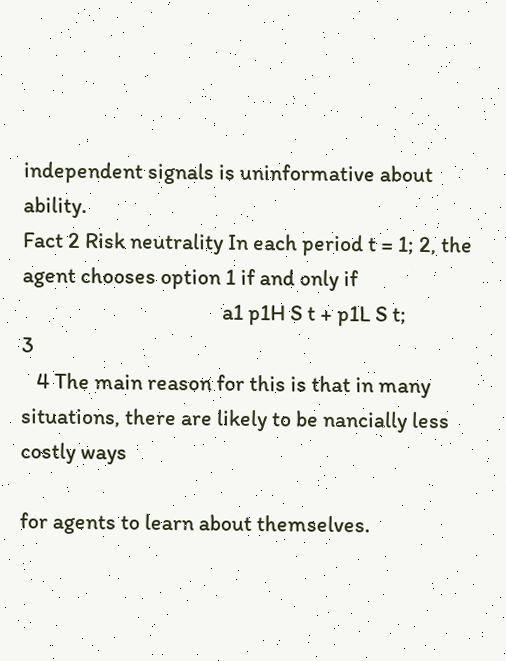independent signals is uninformative about ability.
Fact 2 Risk neutrality In each period t = 1; 2, the agent chooses option 1 if and only if
                                        a1 p1H S t + p1L S t;                                       3
   4 The main reason for this is that in many situations, there are likely to be nancially less costly ways

for agents to learn about themselves.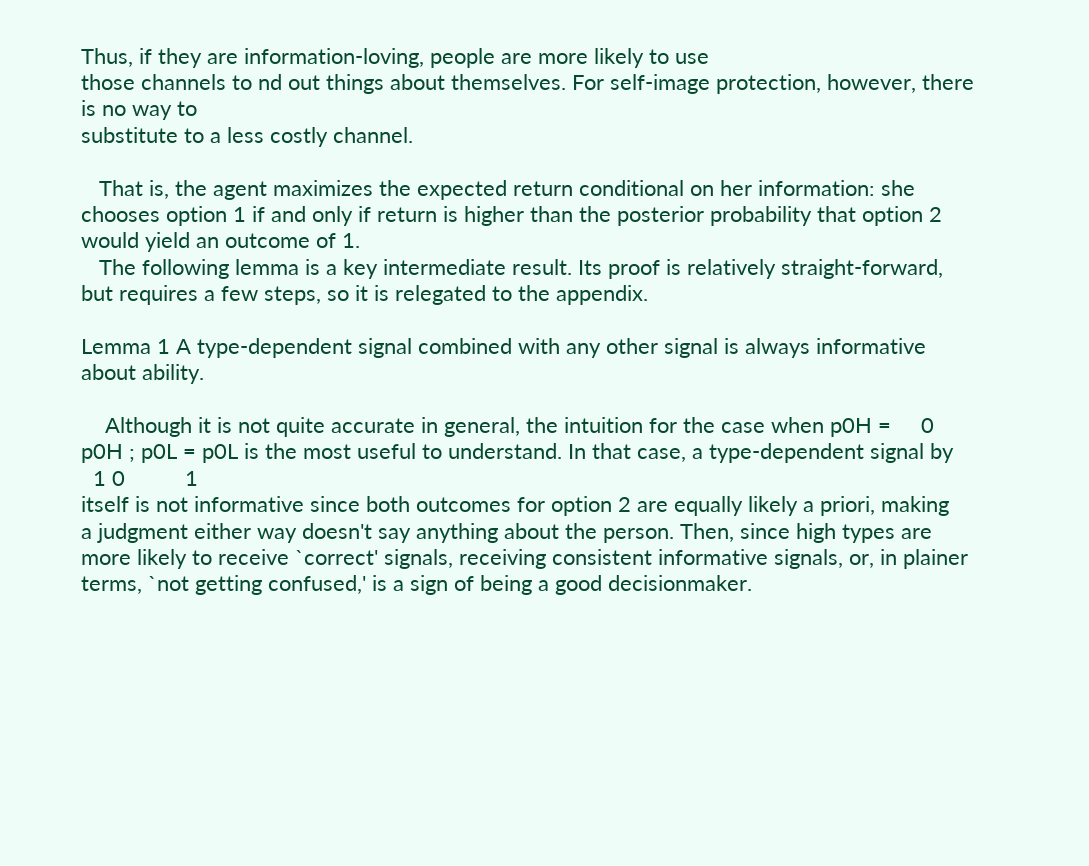Thus, if they are information-loving, people are more likely to use
those channels to nd out things about themselves. For self-image protection, however, there is no way to
substitute to a less costly channel.

   That is, the agent maximizes the expected return conditional on her information: she
chooses option 1 if and only if return is higher than the posterior probability that option 2
would yield an outcome of 1.
   The following lemma is a key intermediate result. Its proof is relatively straight-forward,
but requires a few steps, so it is relegated to the appendix.

Lemma 1 A type-dependent signal combined with any other signal is always informative
about ability.

    Although it is not quite accurate in general, the intuition for the case when p0H =     0
p0H ; p0L = p0L is the most useful to understand. In that case, a type-dependent signal by
  1 0          1
itself is not informative since both outcomes for option 2 are equally likely a priori, making
a judgment either way doesn't say anything about the person. Then, since high types are
more likely to receive `correct' signals, receiving consistent informative signals, or, in plainer
terms, `not getting confused,' is a sign of being a good decisionmaker.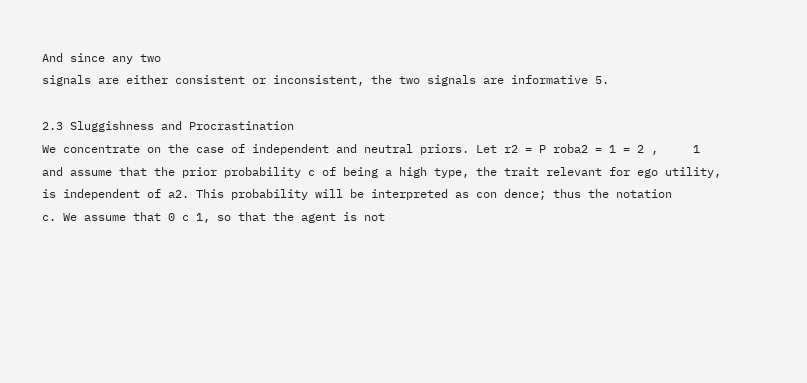And since any two
signals are either consistent or inconsistent, the two signals are informative 5.

2.3 Sluggishness and Procrastination
We concentrate on the case of independent and neutral priors. Let r2 = P roba2 = 1 = 2 ,     1
and assume that the prior probability c of being a high type, the trait relevant for ego utility,
is independent of a2. This probability will be interpreted as con dence; thus the notation
c. We assume that 0 c 1, so that the agent is not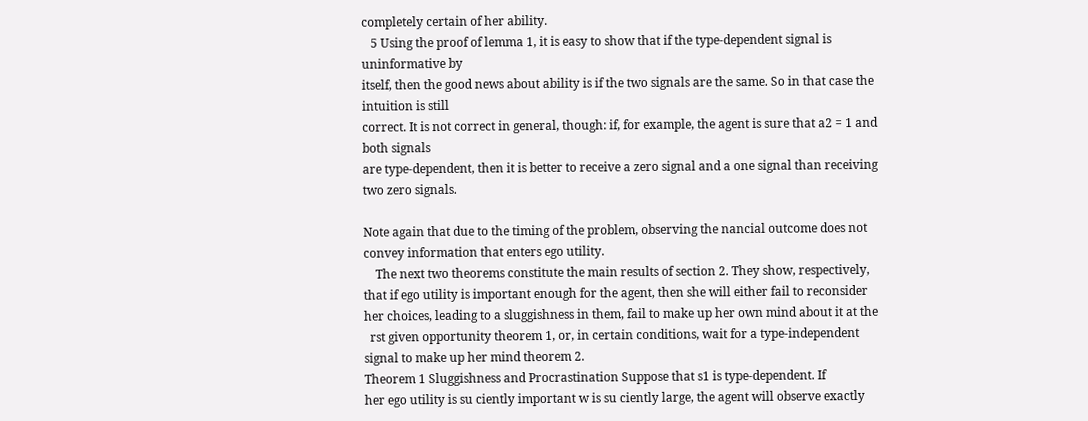completely certain of her ability.
   5 Using the proof of lemma 1, it is easy to show that if the type-dependent signal is uninformative by
itself, then the good news about ability is if the two signals are the same. So in that case the intuition is still
correct. It is not correct in general, though: if, for example, the agent is sure that a2 = 1 and both signals
are type-dependent, then it is better to receive a zero signal and a one signal than receiving two zero signals.

Note again that due to the timing of the problem, observing the nancial outcome does not
convey information that enters ego utility.
    The next two theorems constitute the main results of section 2. They show, respectively,
that if ego utility is important enough for the agent, then she will either fail to reconsider
her choices, leading to a sluggishness in them, fail to make up her own mind about it at the
  rst given opportunity theorem 1, or, in certain conditions, wait for a type-independent
signal to make up her mind theorem 2.
Theorem 1 Sluggishness and Procrastination Suppose that s1 is type-dependent. If
her ego utility is su ciently important w is su ciently large, the agent will observe exactly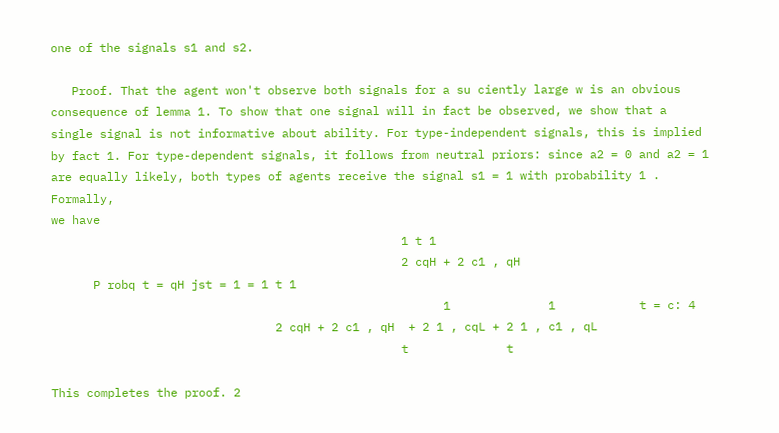one of the signals s1 and s2.

   Proof. That the agent won't observe both signals for a su ciently large w is an obvious
consequence of lemma 1. To show that one signal will in fact be observed, we show that a
single signal is not informative about ability. For type-independent signals, this is implied
by fact 1. For type-dependent signals, it follows from neutral priors: since a2 = 0 and a2 = 1
are equally likely, both types of agents receive the signal s1 = 1 with probability 1 . Formally,
we have
                                                  1 t 1
                                                  2 cqH + 2 c1 , qH
      P robq t = qH jst = 1 = 1 t 1
                                                        1              1            t = c: 4
                                2 cqH + 2 c1 , qH  + 2 1 , cqL + 2 1 , c1 , qL
                                                  t              t

This completes the proof. 2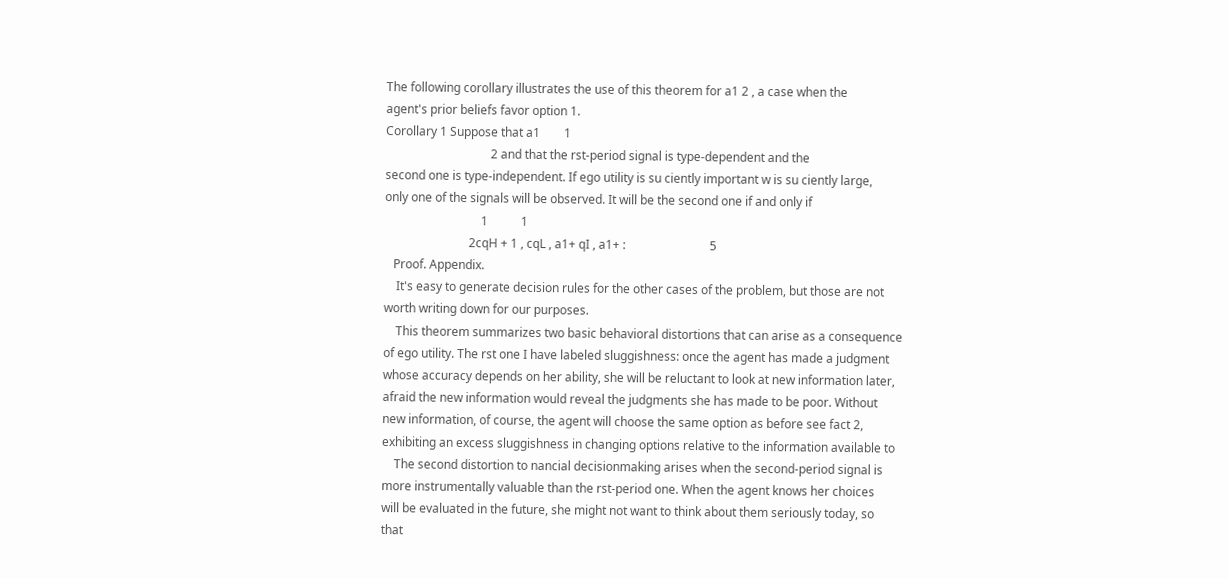The following corollary illustrates the use of this theorem for a1 2 , a case when the
agent's prior beliefs favor option 1.
Corollary 1 Suppose that a1        1
                                   2 and that the rst-period signal is type-dependent and the
second one is type-independent. If ego utility is su ciently important w is su ciently large,
only one of the signals will be observed. It will be the second one if and only if
                                1           1
                            2cqH + 1 , cqL , a1+ qI , a1+ :                            5
   Proof. Appendix.
    It's easy to generate decision rules for the other cases of the problem, but those are not
worth writing down for our purposes.
    This theorem summarizes two basic behavioral distortions that can arise as a consequence
of ego utility. The rst one I have labeled sluggishness: once the agent has made a judgment
whose accuracy depends on her ability, she will be reluctant to look at new information later,
afraid the new information would reveal the judgments she has made to be poor. Without
new information, of course, the agent will choose the same option as before see fact 2,
exhibiting an excess sluggishness in changing options relative to the information available to
    The second distortion to nancial decisionmaking arises when the second-period signal is
more instrumentally valuable than the rst-period one. When the agent knows her choices
will be evaluated in the future, she might not want to think about them seriously today, so
that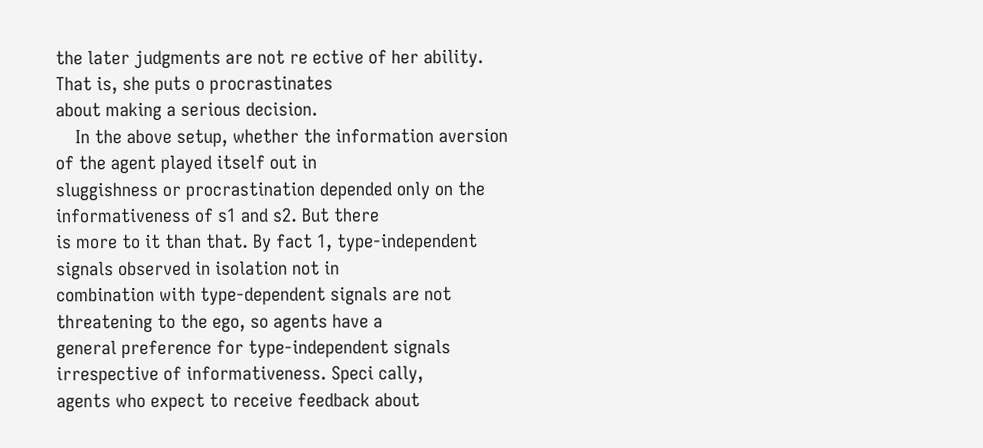the later judgments are not re ective of her ability. That is, she puts o procrastinates
about making a serious decision.
    In the above setup, whether the information aversion of the agent played itself out in
sluggishness or procrastination depended only on the informativeness of s1 and s2. But there
is more to it than that. By fact 1, type-independent signals observed in isolation not in
combination with type-dependent signals are not threatening to the ego, so agents have a
general preference for type-independent signals irrespective of informativeness. Speci cally,
agents who expect to receive feedback about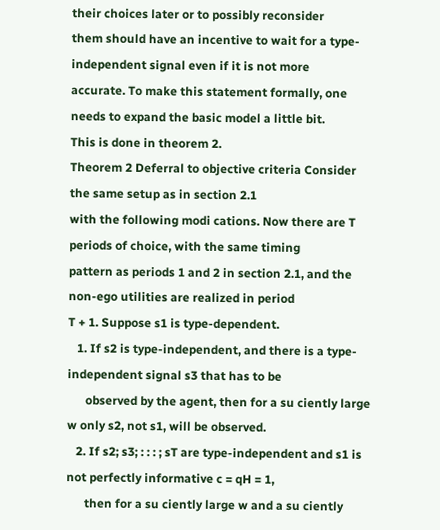their choices later or to possibly reconsider
them should have an incentive to wait for a type-independent signal even if it is not more
accurate. To make this statement formally, one needs to expand the basic model a little bit.
This is done in theorem 2.
Theorem 2 Deferral to objective criteria Consider the same setup as in section 2.1
with the following modi cations. Now there are T periods of choice, with the same timing
pattern as periods 1 and 2 in section 2.1, and the non-ego utilities are realized in period
T + 1. Suppose s1 is type-dependent.
   1. If s2 is type-independent, and there is a type-independent signal s3 that has to be
      observed by the agent, then for a su ciently large w only s2, not s1, will be observed.
   2. If s2; s3; : : : ; sT are type-independent and s1 is not perfectly informative c = qH = 1,
      then for a su ciently large w and a su ciently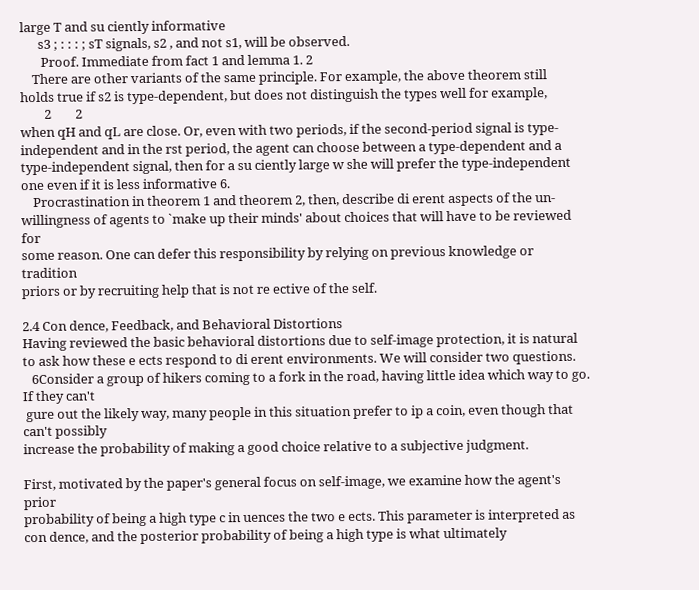large T and su ciently informative
      s3 ; : : : ; sT signals, s2 , and not s1, will be observed.
       Proof. Immediate from fact 1 and lemma 1. 2
    There are other variants of the same principle. For example, the above theorem still
holds true if s2 is type-dependent, but does not distinguish the types well for example,
        2        2
when qH and qL are close. Or, even with two periods, if the second-period signal is type-
independent and in the rst period, the agent can choose between a type-dependent and a
type-independent signal, then for a su ciently large w she will prefer the type-independent
one even if it is less informative 6.
    Procrastination in theorem 1 and theorem 2, then, describe di erent aspects of the un-
willingness of agents to `make up their minds' about choices that will have to be reviewed for
some reason. One can defer this responsibility by relying on previous knowledge or tradition
priors or by recruiting help that is not re ective of the self.

2.4 Con dence, Feedback, and Behavioral Distortions
Having reviewed the basic behavioral distortions due to self-image protection, it is natural
to ask how these e ects respond to di erent environments. We will consider two questions.
   6Consider a group of hikers coming to a fork in the road, having little idea which way to go. If they can't
 gure out the likely way, many people in this situation prefer to ip a coin, even though that can't possibly
increase the probability of making a good choice relative to a subjective judgment.

First, motivated by the paper's general focus on self-image, we examine how the agent's prior
probability of being a high type c in uences the two e ects. This parameter is interpreted as
con dence, and the posterior probability of being a high type is what ultimately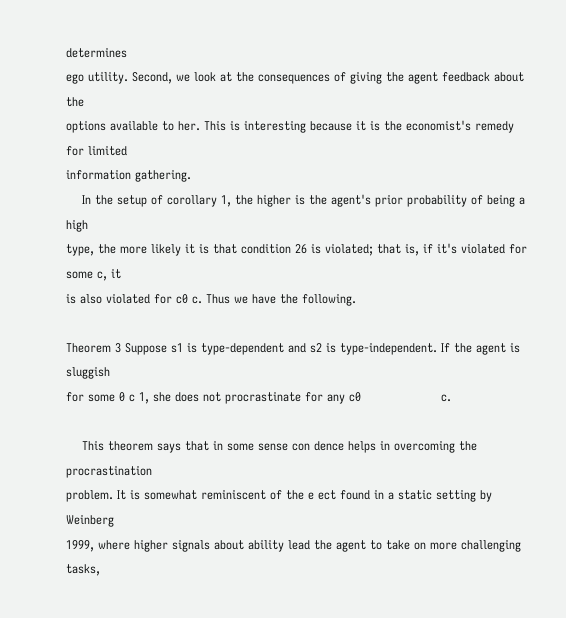determines
ego utility. Second, we look at the consequences of giving the agent feedback about the
options available to her. This is interesting because it is the economist's remedy for limited
information gathering.
    In the setup of corollary 1, the higher is the agent's prior probability of being a high
type, the more likely it is that condition 26 is violated; that is, if it's violated for some c, it
is also violated for c0 c. Thus we have the following.

Theorem 3 Suppose s1 is type-dependent and s2 is type-independent. If the agent is sluggish
for some 0 c 1, she does not procrastinate for any c0                    c.

    This theorem says that in some sense con dence helps in overcoming the procrastination
problem. It is somewhat reminiscent of the e ect found in a static setting by Weinberg
1999, where higher signals about ability lead the agent to take on more challenging tasks,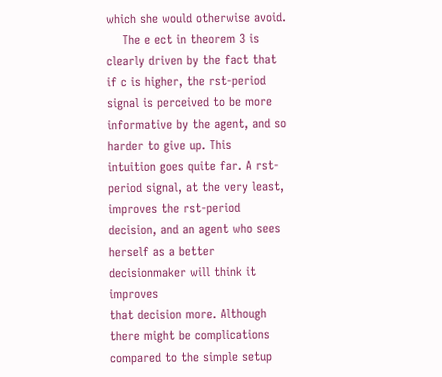which she would otherwise avoid.
    The e ect in theorem 3 is clearly driven by the fact that if c is higher, the rst-period
signal is perceived to be more informative by the agent, and so harder to give up. This
intuition goes quite far. A rst-period signal, at the very least, improves the rst-period
decision, and an agent who sees herself as a better decisionmaker will think it improves
that decision more. Although there might be complications compared to the simple setup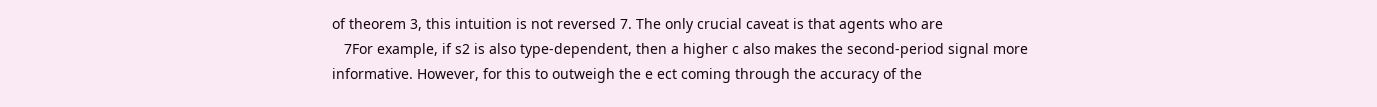of theorem 3, this intuition is not reversed 7. The only crucial caveat is that agents who are
   7For example, if s2 is also type-dependent, then a higher c also makes the second-period signal more
informative. However, for this to outweigh the e ect coming through the accuracy of the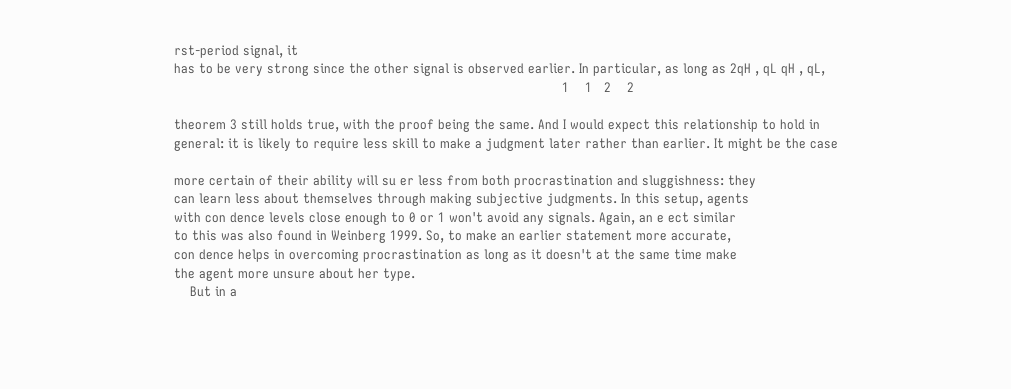rst-period signal, it
has to be very strong since the other signal is observed earlier. In particular, as long as 2qH , qL qH , qL,
                                                                                                 1    1   2    2

theorem 3 still holds true, with the proof being the same. And I would expect this relationship to hold in
general: it is likely to require less skill to make a judgment later rather than earlier. It might be the case

more certain of their ability will su er less from both procrastination and sluggishness: they
can learn less about themselves through making subjective judgments. In this setup, agents
with con dence levels close enough to 0 or 1 won't avoid any signals. Again, an e ect similar
to this was also found in Weinberg 1999. So, to make an earlier statement more accurate,
con dence helps in overcoming procrastination as long as it doesn't at the same time make
the agent more unsure about her type.
    But in a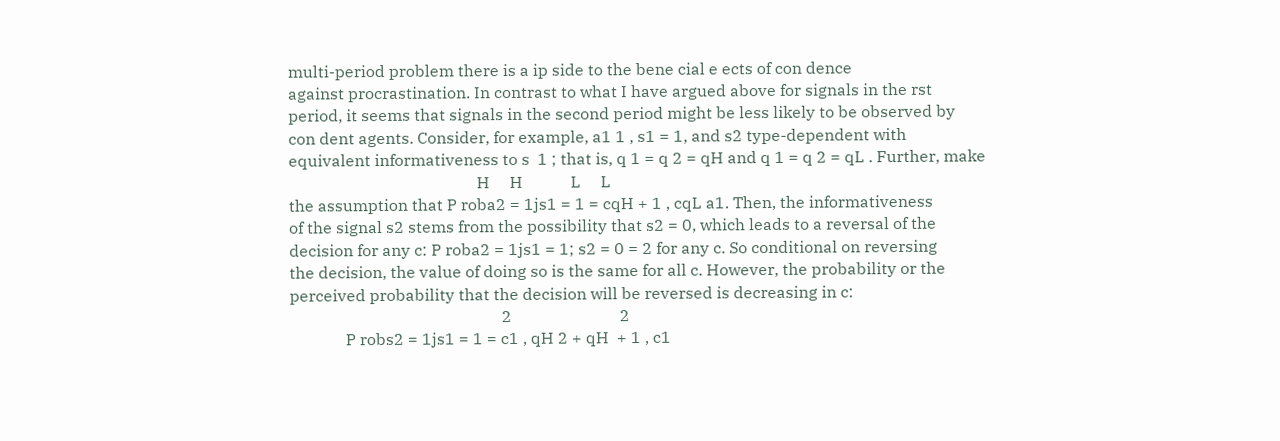multi-period problem there is a ip side to the bene cial e ects of con dence
against procrastination. In contrast to what I have argued above for signals in the rst
period, it seems that signals in the second period might be less likely to be observed by
con dent agents. Consider, for example, a1 1 , s1 = 1, and s2 type-dependent with
equivalent informativeness to s  1 ; that is, q 1 = q 2 = qH and q 1 = q 2 = qL . Further, make
                                               H     H            L     L
the assumption that P roba2 = 1js1 = 1 = cqH + 1 , cqL a1. Then, the informativeness
of the signal s2 stems from the possibility that s2 = 0, which leads to a reversal of the
decision for any c: P roba2 = 1js1 = 1; s2 = 0 = 2 for any c. So conditional on reversing
the decision, the value of doing so is the same for all c. However, the probability or the
perceived probability that the decision will be reversed is decreasing in c:
                                                     2                           2
              P robs2 = 1js1 = 1 = c1 , qH 2 + qH  + 1 , c1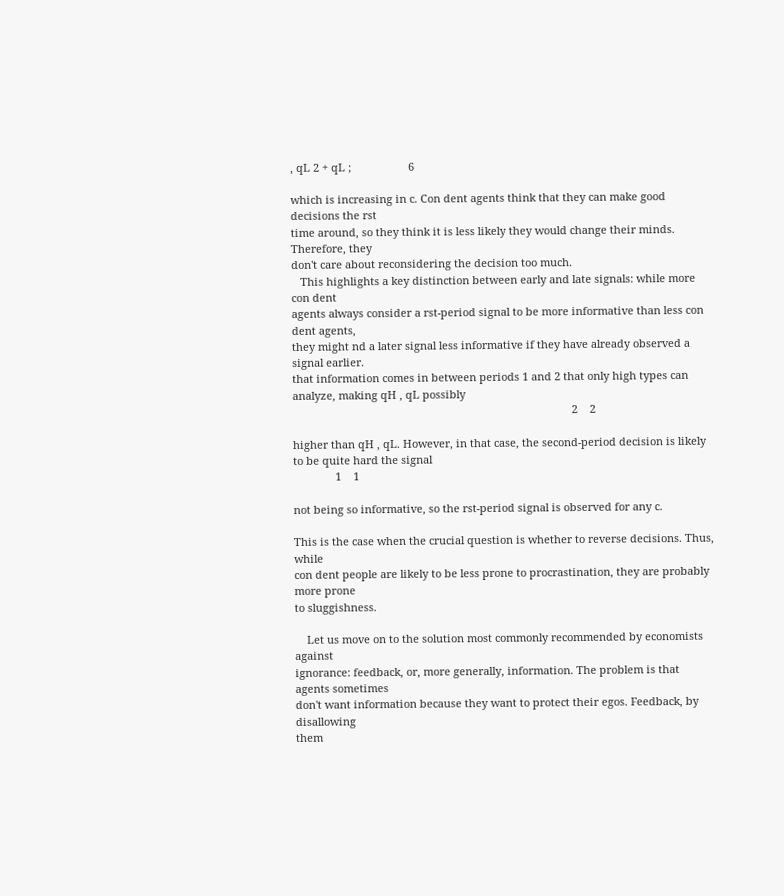, qL 2 + qL ;                   6

which is increasing in c. Con dent agents think that they can make good decisions the rst
time around, so they think it is less likely they would change their minds. Therefore, they
don't care about reconsidering the decision too much.
   This highlights a key distinction between early and late signals: while more con dent
agents always consider a rst-period signal to be more informative than less con dent agents,
they might nd a later signal less informative if they have already observed a signal earlier.
that information comes in between periods 1 and 2 that only high types can analyze, making qH , qL possibly
                                                                                             2    2

higher than qH , qL. However, in that case, the second-period decision is likely to be quite hard the signal
              1    1

not being so informative, so the rst-period signal is observed for any c.

This is the case when the crucial question is whether to reverse decisions. Thus, while
con dent people are likely to be less prone to procrastination, they are probably more prone
to sluggishness.

    Let us move on to the solution most commonly recommended by economists against
ignorance: feedback, or, more generally, information. The problem is that agents sometimes
don't want information because they want to protect their egos. Feedback, by disallowing
them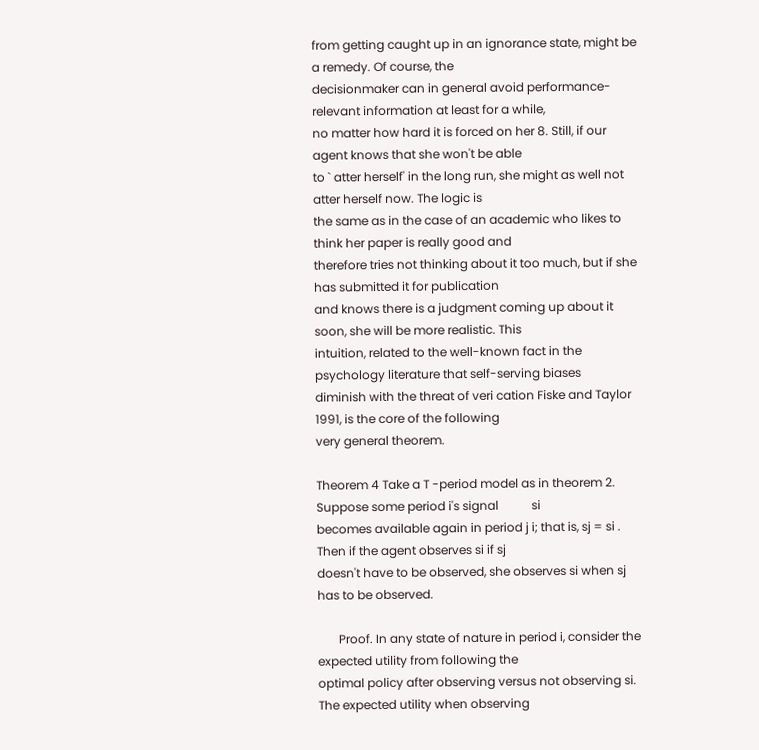from getting caught up in an ignorance state, might be a remedy. Of course, the
decisionmaker can in general avoid performance-relevant information at least for a while,
no matter how hard it is forced on her 8. Still, if our agent knows that she won't be able
to ` atter herself' in the long run, she might as well not atter herself now. The logic is
the same as in the case of an academic who likes to think her paper is really good and
therefore tries not thinking about it too much, but if she has submitted it for publication
and knows there is a judgment coming up about it soon, she will be more realistic. This
intuition, related to the well-known fact in the psychology literature that self-serving biases
diminish with the threat of veri cation Fiske and Taylor 1991, is the core of the following
very general theorem.

Theorem 4 Take a T -period model as in theorem 2. Suppose some period i's signal           si
becomes available again in period j i; that is, sj = si . Then if the agent observes si if sj
doesn't have to be observed, she observes si when sj has to be observed.

       Proof. In any state of nature in period i, consider the expected utility from following the
optimal policy after observing versus not observing si. The expected utility when observing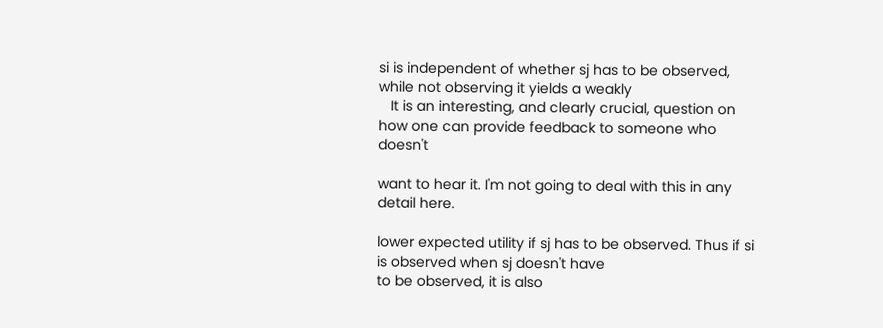si is independent of whether sj has to be observed, while not observing it yields a weakly
   It is an interesting, and clearly crucial, question on how one can provide feedback to someone who doesn't

want to hear it. I'm not going to deal with this in any detail here.

lower expected utility if sj has to be observed. Thus if si is observed when sj doesn't have
to be observed, it is also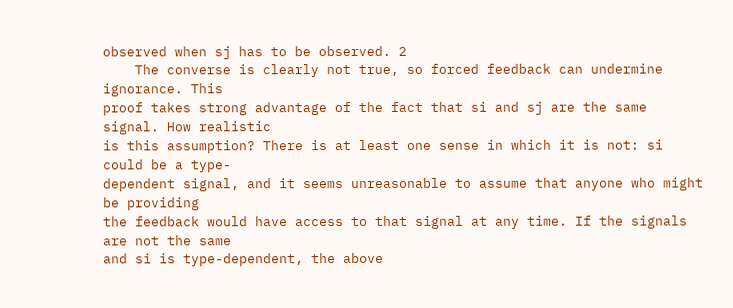observed when sj has to be observed. 2
    The converse is clearly not true, so forced feedback can undermine ignorance. This
proof takes strong advantage of the fact that si and sj are the same signal. How realistic
is this assumption? There is at least one sense in which it is not: si could be a type-
dependent signal, and it seems unreasonable to assume that anyone who might be providing
the feedback would have access to that signal at any time. If the signals are not the same
and si is type-dependent, the above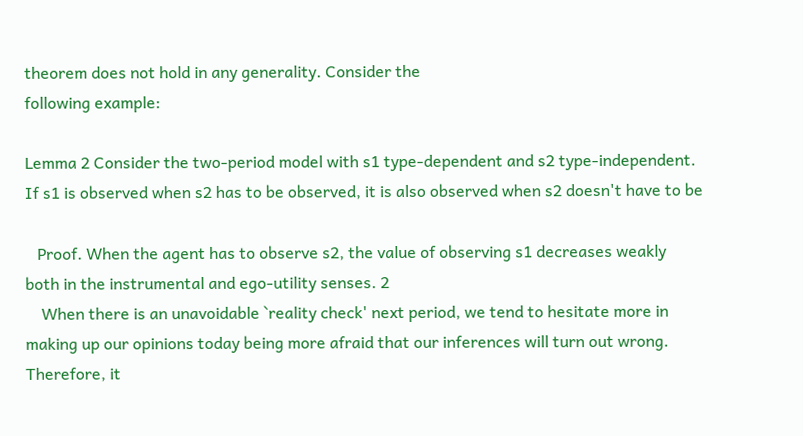theorem does not hold in any generality. Consider the
following example:

Lemma 2 Consider the two-period model with s1 type-dependent and s2 type-independent.
If s1 is observed when s2 has to be observed, it is also observed when s2 doesn't have to be

   Proof. When the agent has to observe s2, the value of observing s1 decreases weakly
both in the instrumental and ego-utility senses. 2
    When there is an unavoidable `reality check' next period, we tend to hesitate more in
making up our opinions today being more afraid that our inferences will turn out wrong.
Therefore, it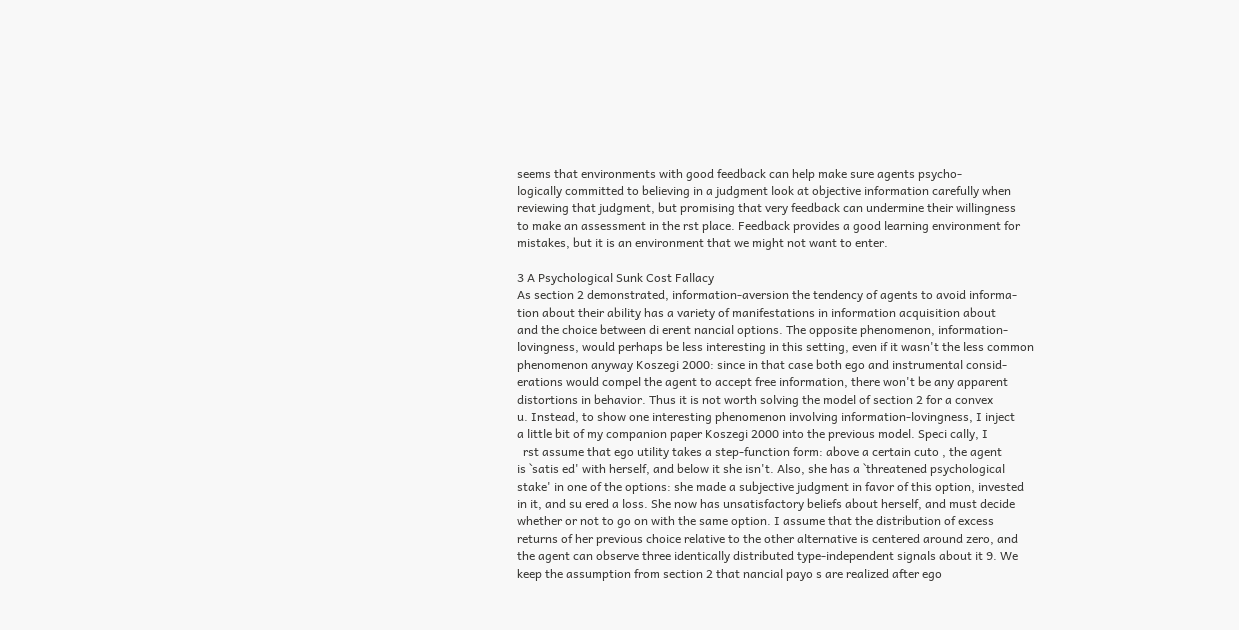seems that environments with good feedback can help make sure agents psycho-
logically committed to believing in a judgment look at objective information carefully when
reviewing that judgment, but promising that very feedback can undermine their willingness
to make an assessment in the rst place. Feedback provides a good learning environment for
mistakes, but it is an environment that we might not want to enter.

3 A Psychological Sunk Cost Fallacy
As section 2 demonstrated, information-aversion the tendency of agents to avoid informa-
tion about their ability has a variety of manifestations in information acquisition about
and the choice between di erent nancial options. The opposite phenomenon, information-
lovingness, would perhaps be less interesting in this setting, even if it wasn't the less common
phenomenon anyway Koszegi 2000: since in that case both ego and instrumental consid-
erations would compel the agent to accept free information, there won't be any apparent
distortions in behavior. Thus it is not worth solving the model of section 2 for a convex
u. Instead, to show one interesting phenomenon involving information-lovingness, I inject
a little bit of my companion paper Koszegi 2000 into the previous model. Speci cally, I
  rst assume that ego utility takes a step-function form: above a certain cuto , the agent
is `satis ed' with herself, and below it she isn't. Also, she has a `threatened psychological
stake' in one of the options: she made a subjective judgment in favor of this option, invested
in it, and su ered a loss. She now has unsatisfactory beliefs about herself, and must decide
whether or not to go on with the same option. I assume that the distribution of excess
returns of her previous choice relative to the other alternative is centered around zero, and
the agent can observe three identically distributed type-independent signals about it 9. We
keep the assumption from section 2 that nancial payo s are realized after ego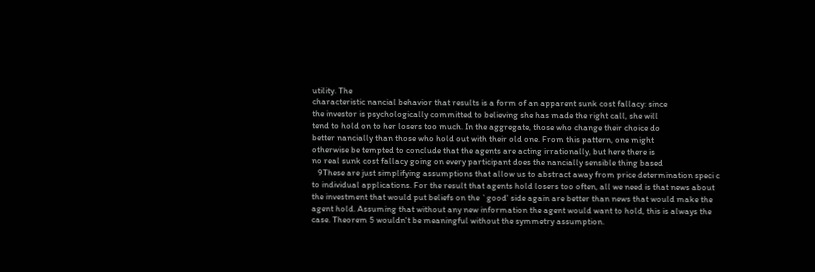utility. The
characteristic nancial behavior that results is a form of an apparent sunk cost fallacy: since
the investor is psychologically committed to believing she has made the right call, she will
tend to hold on to her losers too much. In the aggregate, those who change their choice do
better nancially than those who hold out with their old one. From this pattern, one might
otherwise be tempted to conclude that the agents are acting irrationally, but here there is
no real sunk cost fallacy going on every participant does the nancially sensible thing based
   9These are just simplifying assumptions that allow us to abstract away from price determination speci c
to individual applications. For the result that agents hold losers too often, all we need is that news about
the investment that would put beliefs on the `good' side again are better than news that would make the
agent hold. Assuming that without any new information the agent would want to hold, this is always the
case. Theorem 5 wouldn't be meaningful without the symmetry assumption.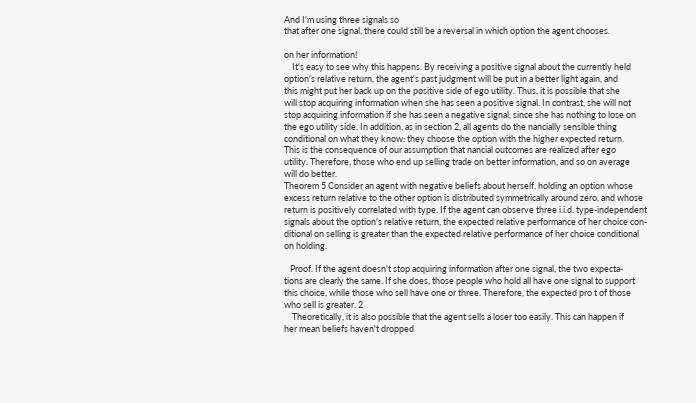And I'm using three signals so
that after one signal, there could still be a reversal in which option the agent chooses.

on her information!
    It's easy to see why this happens. By receiving a positive signal about the currently held
option's relative return, the agent's past judgment will be put in a better light again, and
this might put her back up on the positive side of ego utility. Thus, it is possible that she
will stop acquiring information when she has seen a positive signal. In contrast, she will not
stop acquiring information if she has seen a negative signal, since she has nothing to lose on
the ego utility side. In addition, as in section 2, all agents do the nancially sensible thing
conditional on what they know: they choose the option with the higher expected return.
This is the consequence of our assumption that nancial outcomes are realized after ego
utility. Therefore, those who end up selling trade on better information, and so on average
will do better.
Theorem 5 Consider an agent with negative beliefs about herself, holding an option whose
excess return relative to the other option is distributed symmetrically around zero, and whose
return is positively correlated with type. If the agent can observe three i.i.d. type-independent
signals about the option's relative return, the expected relative performance of her choice con-
ditional on selling is greater than the expected relative performance of her choice conditional
on holding.

   Proof. If the agent doesn't stop acquiring information after one signal, the two expecta-
tions are clearly the same. If she does, those people who hold all have one signal to support
this choice, while those who sell have one or three. Therefore, the expected pro t of those
who sell is greater. 2
    Theoretically, it is also possible that the agent sells a loser too easily. This can happen if
her mean beliefs haven't dropped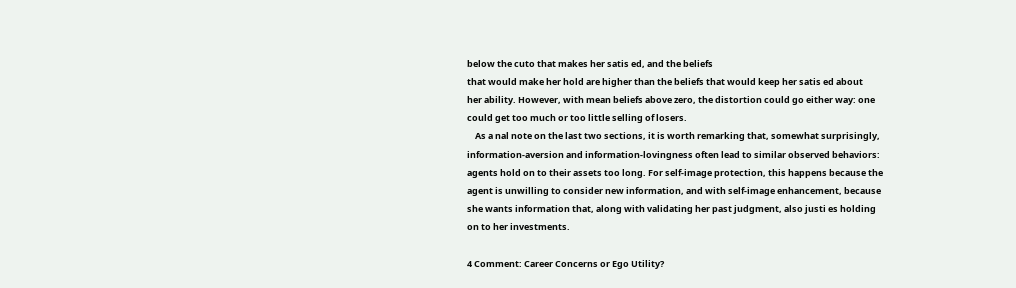below the cuto that makes her satis ed, and the beliefs
that would make her hold are higher than the beliefs that would keep her satis ed about
her ability. However, with mean beliefs above zero, the distortion could go either way: one
could get too much or too little selling of losers.
    As a nal note on the last two sections, it is worth remarking that, somewhat surprisingly,
information-aversion and information-lovingness often lead to similar observed behaviors:
agents hold on to their assets too long. For self-image protection, this happens because the
agent is unwilling to consider new information, and with self-image enhancement, because
she wants information that, along with validating her past judgment, also justi es holding
on to her investments.

4 Comment: Career Concerns or Ego Utility?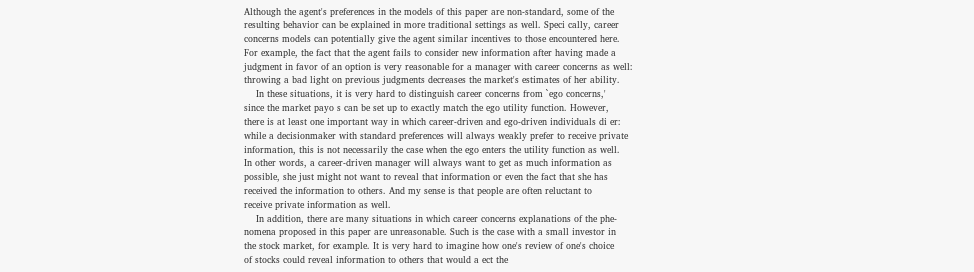Although the agent's preferences in the models of this paper are non-standard, some of the
resulting behavior can be explained in more traditional settings as well. Speci cally, career
concerns models can potentially give the agent similar incentives to those encountered here.
For example, the fact that the agent fails to consider new information after having made a
judgment in favor of an option is very reasonable for a manager with career concerns as well:
throwing a bad light on previous judgments decreases the market's estimates of her ability.
    In these situations, it is very hard to distinguish career concerns from `ego concerns,'
since the market payo s can be set up to exactly match the ego utility function. However,
there is at least one important way in which career-driven and ego-driven individuals di er:
while a decisionmaker with standard preferences will always weakly prefer to receive private
information, this is not necessarily the case when the ego enters the utility function as well.
In other words, a career-driven manager will always want to get as much information as
possible, she just might not want to reveal that information or even the fact that she has
received the information to others. And my sense is that people are often reluctant to
receive private information as well.
    In addition, there are many situations in which career concerns explanations of the phe-
nomena proposed in this paper are unreasonable. Such is the case with a small investor in
the stock market, for example. It is very hard to imagine how one's review of one's choice
of stocks could reveal information to others that would a ect the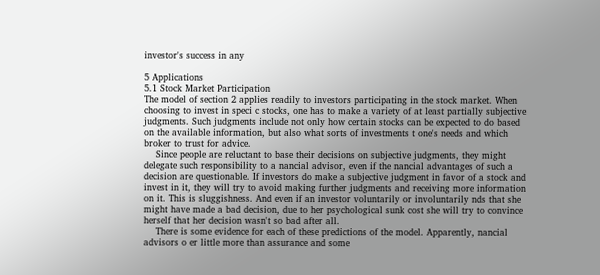investor's success in any

5 Applications
5.1 Stock Market Participation
The model of section 2 applies readily to investors participating in the stock market. When
choosing to invest in speci c stocks, one has to make a variety of at least partially subjective
judgments. Such judgments include not only how certain stocks can be expected to do based
on the available information, but also what sorts of investments t one's needs and which
broker to trust for advice.
    Since people are reluctant to base their decisions on subjective judgments, they might
delegate such responsibility to a nancial advisor, even if the nancial advantages of such a
decision are questionable. If investors do make a subjective judgment in favor of a stock and
invest in it, they will try to avoid making further judgments and receiving more information
on it. This is sluggishness. And even if an investor voluntarily or involuntarily nds that she
might have made a bad decision, due to her psychological sunk cost she will try to convince
herself that her decision wasn't so bad after all.
    There is some evidence for each of these predictions of the model. Apparently, nancial
advisors o er little more than assurance and some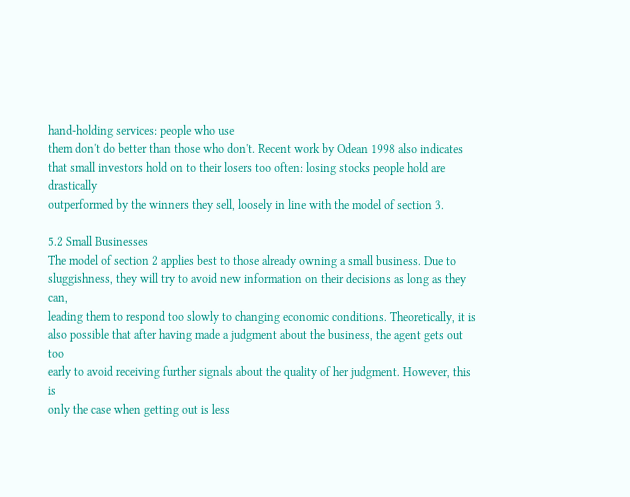hand-holding services: people who use
them don't do better than those who don't. Recent work by Odean 1998 also indicates
that small investors hold on to their losers too often: losing stocks people hold are drastically
outperformed by the winners they sell, loosely in line with the model of section 3.

5.2 Small Businesses
The model of section 2 applies best to those already owning a small business. Due to
sluggishness, they will try to avoid new information on their decisions as long as they can,
leading them to respond too slowly to changing economic conditions. Theoretically, it is
also possible that after having made a judgment about the business, the agent gets out too
early to avoid receiving further signals about the quality of her judgment. However, this is
only the case when getting out is less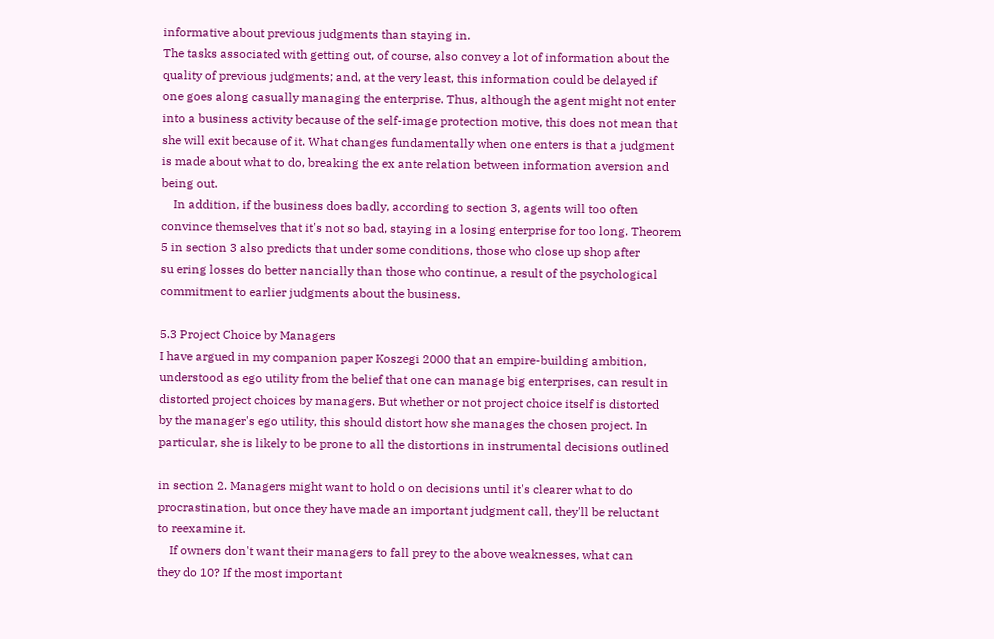informative about previous judgments than staying in.
The tasks associated with getting out, of course, also convey a lot of information about the
quality of previous judgments; and, at the very least, this information could be delayed if
one goes along casually managing the enterprise. Thus, although the agent might not enter
into a business activity because of the self-image protection motive, this does not mean that
she will exit because of it. What changes fundamentally when one enters is that a judgment
is made about what to do, breaking the ex ante relation between information aversion and
being out.
    In addition, if the business does badly, according to section 3, agents will too often
convince themselves that it's not so bad, staying in a losing enterprise for too long. Theorem
5 in section 3 also predicts that under some conditions, those who close up shop after
su ering losses do better nancially than those who continue, a result of the psychological
commitment to earlier judgments about the business.

5.3 Project Choice by Managers
I have argued in my companion paper Koszegi 2000 that an empire-building ambition,
understood as ego utility from the belief that one can manage big enterprises, can result in
distorted project choices by managers. But whether or not project choice itself is distorted
by the manager's ego utility, this should distort how she manages the chosen project. In
particular, she is likely to be prone to all the distortions in instrumental decisions outlined

in section 2. Managers might want to hold o on decisions until it's clearer what to do
procrastination, but once they have made an important judgment call, they'll be reluctant
to reexamine it.
    If owners don't want their managers to fall prey to the above weaknesses, what can
they do 10? If the most important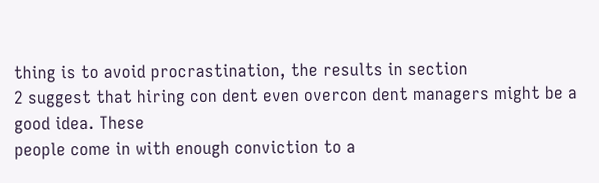thing is to avoid procrastination, the results in section
2 suggest that hiring con dent even overcon dent managers might be a good idea. These
people come in with enough conviction to a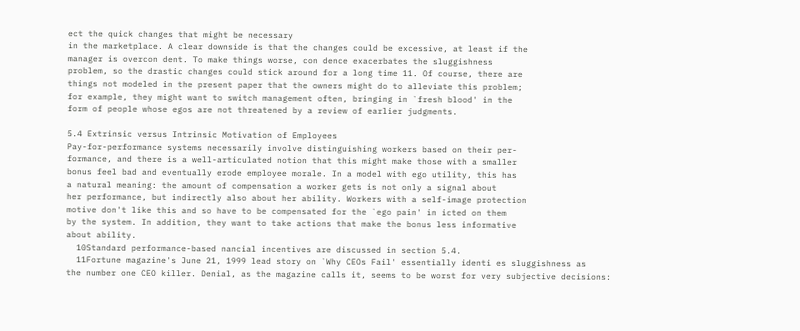ect the quick changes that might be necessary
in the marketplace. A clear downside is that the changes could be excessive, at least if the
manager is overcon dent. To make things worse, con dence exacerbates the sluggishness
problem, so the drastic changes could stick around for a long time 11. Of course, there are
things not modeled in the present paper that the owners might do to alleviate this problem;
for example, they might want to switch management often, bringing in `fresh blood' in the
form of people whose egos are not threatened by a review of earlier judgments.

5.4 Extrinsic versus Intrinsic Motivation of Employees
Pay-for-performance systems necessarily involve distinguishing workers based on their per-
formance, and there is a well-articulated notion that this might make those with a smaller
bonus feel bad and eventually erode employee morale. In a model with ego utility, this has
a natural meaning: the amount of compensation a worker gets is not only a signal about
her performance, but indirectly also about her ability. Workers with a self-image protection
motive don't like this and so have to be compensated for the `ego pain' in icted on them
by the system. In addition, they want to take actions that make the bonus less informative
about ability.
  10Standard performance-based nancial incentives are discussed in section 5.4.
  11Fortune magazine's June 21, 1999 lead story on `Why CEOs Fail' essentially identi es sluggishness as
the number one CEO killer. Denial, as the magazine calls it, seems to be worst for very subjective decisions: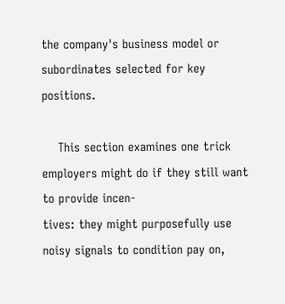the company's business model or subordinates selected for key positions.

    This section examines one trick employers might do if they still want to provide incen-
tives: they might purposefully use noisy signals to condition pay on,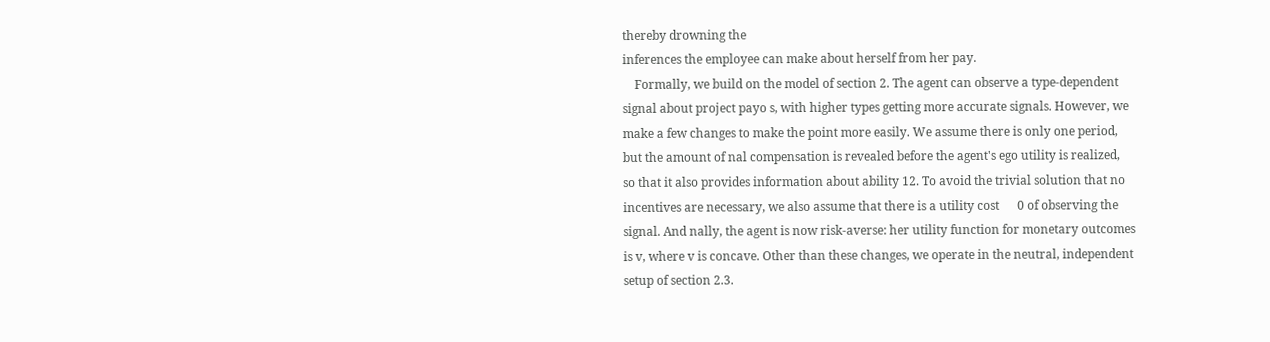thereby drowning the
inferences the employee can make about herself from her pay.
    Formally, we build on the model of section 2. The agent can observe a type-dependent
signal about project payo s, with higher types getting more accurate signals. However, we
make a few changes to make the point more easily. We assume there is only one period,
but the amount of nal compensation is revealed before the agent's ego utility is realized,
so that it also provides information about ability 12. To avoid the trivial solution that no
incentives are necessary, we also assume that there is a utility cost      0 of observing the
signal. And nally, the agent is now risk-averse: her utility function for monetary outcomes
is v, where v is concave. Other than these changes, we operate in the neutral, independent
setup of section 2.3.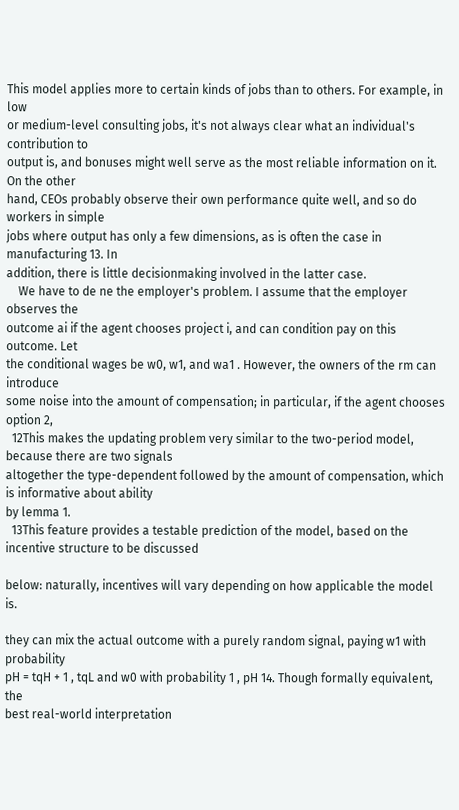This model applies more to certain kinds of jobs than to others. For example, in low
or medium-level consulting jobs, it's not always clear what an individual's contribution to
output is, and bonuses might well serve as the most reliable information on it. On the other
hand, CEOs probably observe their own performance quite well, and so do workers in simple
jobs where output has only a few dimensions, as is often the case in manufacturing 13. In
addition, there is little decisionmaking involved in the latter case.
    We have to de ne the employer's problem. I assume that the employer observes the
outcome ai if the agent chooses project i, and can condition pay on this outcome. Let
the conditional wages be w0, w1, and wa1 . However, the owners of the rm can introduce
some noise into the amount of compensation; in particular, if the agent chooses option 2,
  12This makes the updating problem very similar to the two-period model, because there are two signals
altogether the type-dependent followed by the amount of compensation, which is informative about ability
by lemma 1.
  13This feature provides a testable prediction of the model, based on the incentive structure to be discussed

below: naturally, incentives will vary depending on how applicable the model is.

they can mix the actual outcome with a purely random signal, paying w1 with probability
pH = tqH + 1 , tqL and w0 with probability 1 , pH 14. Though formally equivalent, the
best real-world interpretation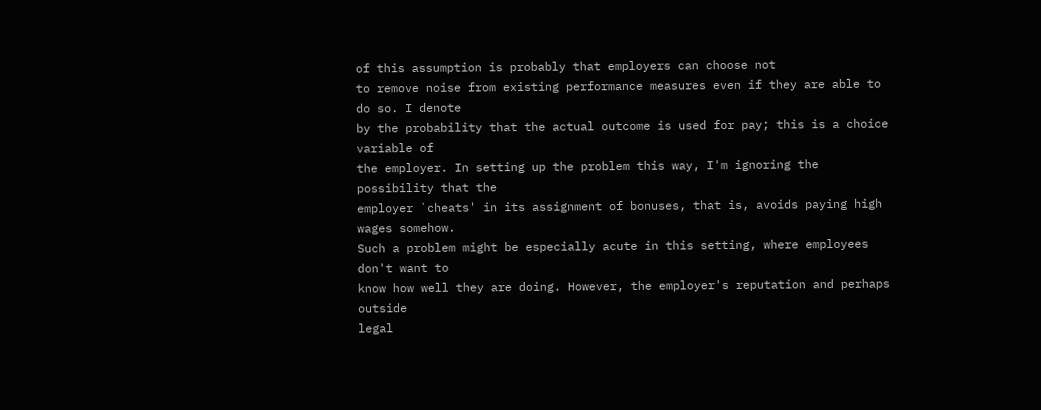of this assumption is probably that employers can choose not
to remove noise from existing performance measures even if they are able to do so. I denote
by the probability that the actual outcome is used for pay; this is a choice variable of
the employer. In setting up the problem this way, I'm ignoring the possibility that the
employer `cheats' in its assignment of bonuses, that is, avoids paying high wages somehow.
Such a problem might be especially acute in this setting, where employees don't want to
know how well they are doing. However, the employer's reputation and perhaps outside
legal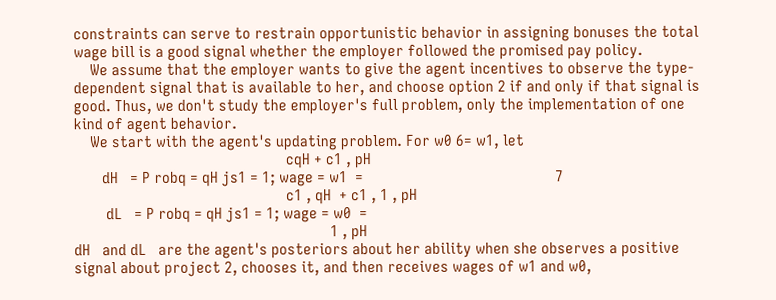constraints can serve to restrain opportunistic behavior in assigning bonuses the total
wage bill is a good signal whether the employer followed the promised pay policy.
    We assume that the employer wants to give the agent incentives to observe the type-
dependent signal that is available to her, and choose option 2 if and only if that signal is
good. Thus, we don't study the employer's full problem, only the implementation of one
kind of agent behavior.
    We start with the agent's updating problem. For w0 6= w1, let
                                                     cqH + c1 , pH
       dH   = P robq = qH js1 = 1; wage = w1  =                                                7
                                                     c1 , qH  + c1 , 1 , pH
        dL   = P robq = qH js1 = 1; wage = w0  =
                                                                1 , pH
dH   and dL   are the agent's posteriors about her ability when she observes a positive
signal about project 2, chooses it, and then receives wages of w1 and w0,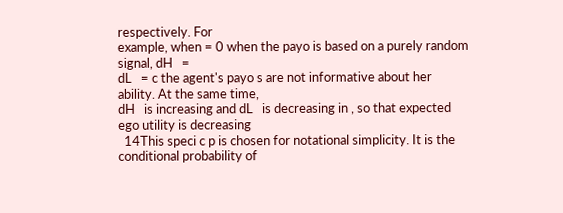respectively. For
example, when = 0 when the payo is based on a purely random signal, dH   =
dL   = c the agent's payo s are not informative about her ability. At the same time,
dH   is increasing and dL   is decreasing in , so that expected ego utility is decreasing
  14This speci c p is chosen for notational simplicity. It is the conditional probability of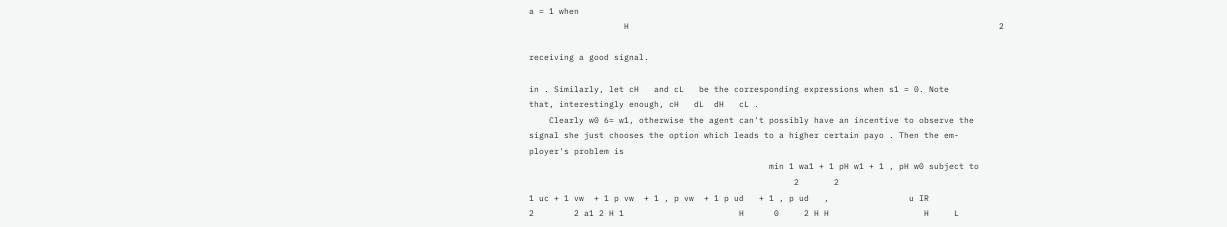a = 1 when
                   H                                                                          2

receiving a good signal.

in . Similarly, let cH   and cL   be the corresponding expressions when s1 = 0. Note
that, interestingly enough, cH   dL  dH   cL .
    Clearly w0 6= w1, otherwise the agent can't possibly have an incentive to observe the
signal she just chooses the option which leads to a higher certain payo . Then the em-
ployer's problem is
                                                min 1 wa1 + 1 pH w1 + 1 , pH w0 subject to
                                                     2       2
1 uc + 1 vw  + 1 p vw  + 1 , p vw  + 1 p ud   + 1 , p ud   ,                u IR
2        2 a1 2 H 1                       H      0     2 H H                   H     L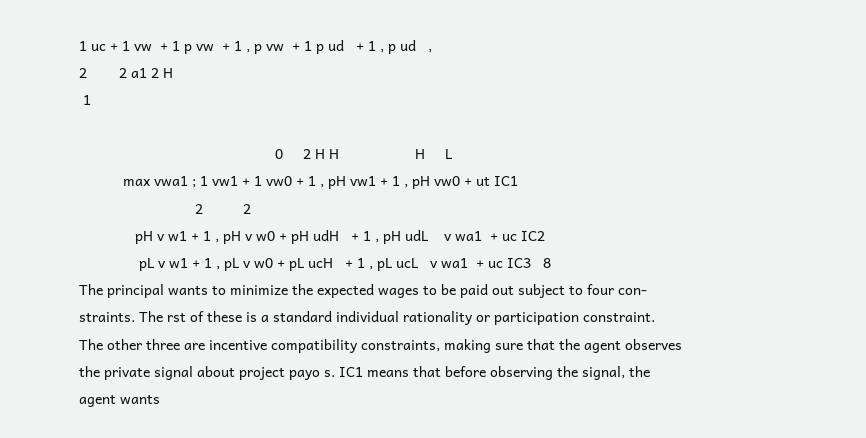1 uc + 1 vw  + 1 p vw  + 1 , p vw  + 1 p ud   + 1 , p ud   ,
2        2 a1 2 H
 1

                                                 0     2 H H                   H     L
           max vwa1 ; 1 vw1 + 1 vw0 + 1 , pH vw1 + 1 , pH vw0 + ut IC1
                             2          2
              pH v w1 + 1 , pH v w0 + pH udH   + 1 , pH udL    v wa1  + uc IC2
               pL v w1 + 1 , pL v w0 + pL ucH   + 1 , pL ucL   v wa1  + uc IC3   8
The principal wants to minimize the expected wages to be paid out subject to four con-
straints. The rst of these is a standard individual rationality or participation constraint.
The other three are incentive compatibility constraints, making sure that the agent observes
the private signal about project payo s. IC1 means that before observing the signal, the
agent wants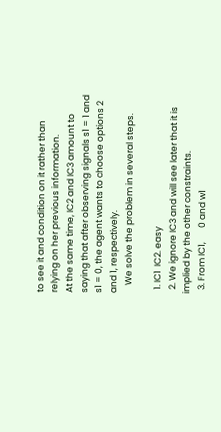to see it and condition on it rather than relying on her previous information.
At the same time, IC2 and IC3 amount to saying that after observing signals s1 = 1 and
s1 = 0, the agent wants to choose options 2 and 1, respectively.
    We solve the problem in several steps.

  1. IC1  IC2. easy
  2. We ignore IC3 and will see later that it is implied by the other constraints.
  3. From IC1,       0 and w1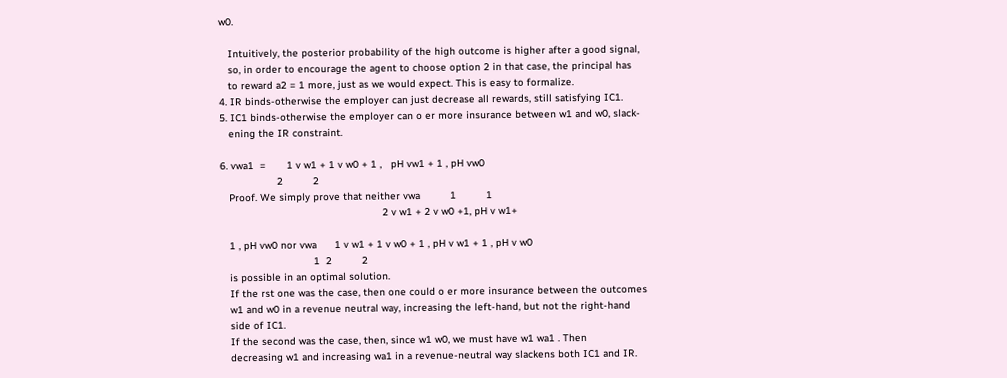w0.

   Intuitively, the posterior probability of the high outcome is higher after a good signal,
   so, in order to encourage the agent to choose option 2 in that case, the principal has
   to reward a2 = 1 more, just as we would expect. This is easy to formalize.
4. IR binds-otherwise the employer can just decrease all rewards, still satisfying IC1.
5. IC1 binds-otherwise the employer can o er more insurance between w1 and w0, slack-
   ening the IR constraint.

6. vwa1  =       1 v w1 + 1 v w0 + 1 ,   pH vw1 + 1 , pH vw0
                   2          2
   Proof. We simply prove that neither vwa          1          1
                                                      2 v w1 + 2 v w0 +1, pH v w1+

   1 , pH vw0 nor vwa      1 v w1 + 1 v w0 + 1 , pH v w1 + 1 , pH v w0
                               1  2          2
   is possible in an optimal solution.
   If the rst one was the case, then one could o er more insurance between the outcomes
   w1 and w0 in a revenue neutral way, increasing the left-hand, but not the right-hand
   side of IC1.
   If the second was the case, then, since w1 w0, we must have w1 wa1 . Then
   decreasing w1 and increasing wa1 in a revenue-neutral way slackens both IC1 and IR.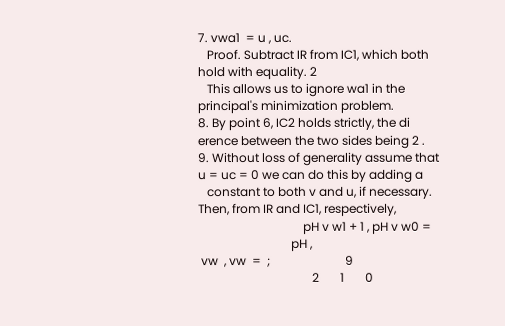7. vwa1  = u , uc.
   Proof. Subtract IR from IC1, which both hold with equality. 2
   This allows us to ignore wa1 in the principal's minimization problem.
8. By point 6, IC2 holds strictly, the di erence between the two sides being 2 .
9. Without loss of generality assume that u = uc = 0 we can do this by adding a
   constant to both v and u, if necessary. Then, from IR and IC1, respectively,
                                   pH v w1 + 1 , pH v w0 =
                               pH ,
 vw  , vw  =  ;                         9
                                      2       1       0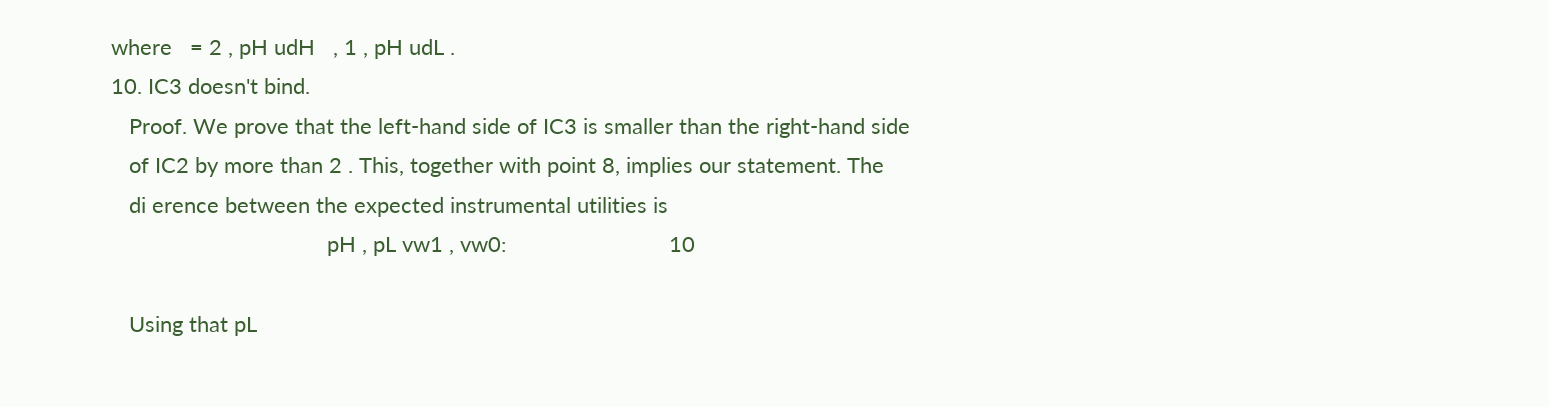where   = 2 , pH udH   , 1 , pH udL .
10. IC3 doesn't bind.
   Proof. We prove that the left-hand side of IC3 is smaller than the right-hand side
   of IC2 by more than 2 . This, together with point 8, implies our statement. The
   di erence between the expected instrumental utilities is
                                    pH , pL vw1 , vw0:                           10

   Using that pL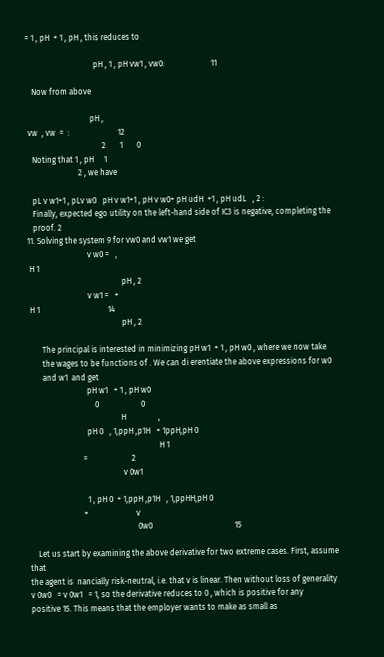= 1 , pH  + 1 , pH , this reduces to

                                  pH , 1 , pH vw1 , vw0:                       11

   Now from above

                                pH ,
 vw  , vw  =  :                        12
                                      2       1       0
   Noting that 1 , pH     1
                          2 , we have

   pL v w1+1 , pLv w0   pH v w1+1 , pH v w0+ pH udH  +1 , pH udL   , 2 :
   Finally, expected ego utility on the left-hand side of IC3 is negative, completing the
   proof. 2
11. Solving the system 9 for vw0 and vw1 we get
                              v w0 =   ,
 H 1
                                               pH , 2
                              v w1 =   +
 H 1                                  14
                                               pH , 2

       The principal is interested in minimizing pH w1  + 1 , pH w0 , where we now take
       the wages to be functions of . We can di erentiate the above expressions for w0
       and w1  and get
                             pH w1   + 1 , pH w0
                                 0                     0
                                              H                ,
                             pH 0   , 1,ppH ,p1H   + 1ppH,pH 0
                                                                 H 1
                           =                      2
                                               v 0w1

                             1 , pH 0  + 1,ppH ,p1H   , 1,ppHH,pH 0
                           +                        v
                                                      0w0                                         15

    Let us start by examining the above derivative for two extreme cases. First, assume that
the agent is  nancially risk-neutral, i.e. that v is linear. Then without loss of generality
v 0w0   = v 0w1   = 1, so the derivative reduces to 0 , which is positive for any
positive 15. This means that the employer wants to make as small as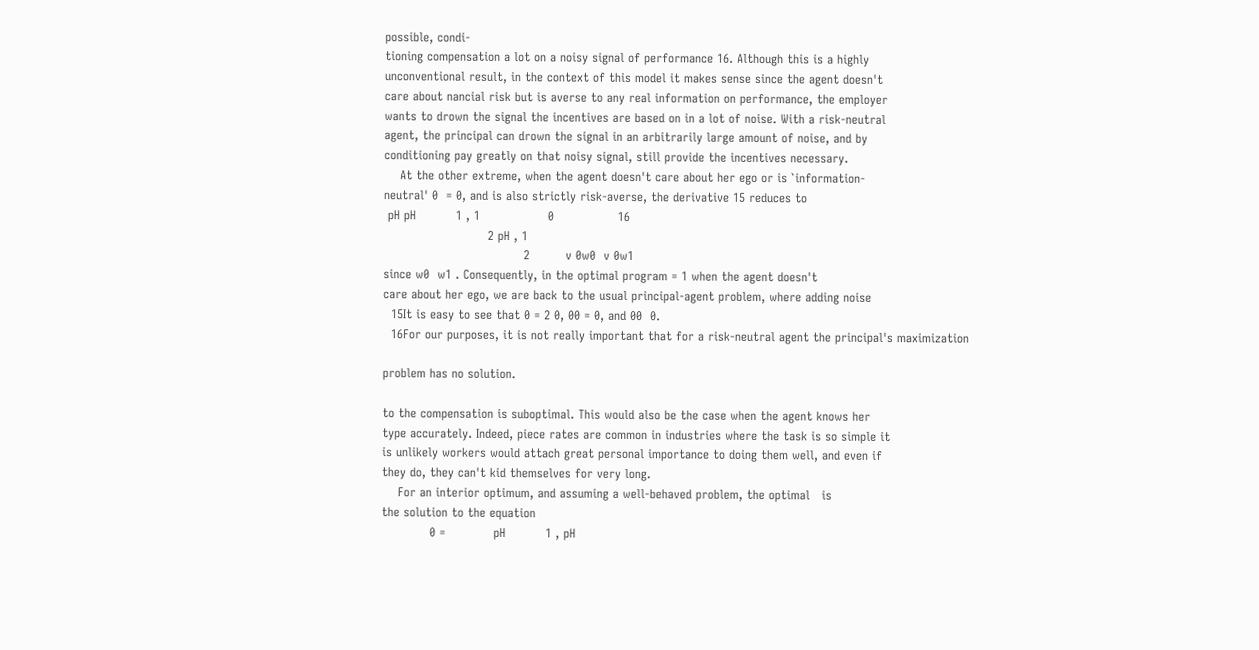possible, condi-
tioning compensation a lot on a noisy signal of performance 16. Although this is a highly
unconventional result, in the context of this model it makes sense since the agent doesn't
care about nancial risk but is averse to any real information on performance, the employer
wants to drown the signal the incentives are based on in a lot of noise. With a risk-neutral
agent, the principal can drown the signal in an arbitrarily large amount of noise, and by
conditioning pay greatly on that noisy signal, still provide the incentives necessary.
    At the other extreme, when the agent doesn't care about her ego or is `information-
neutral' 0  = 0, and is also strictly risk-averse, the derivative 15 reduces to
 pH pH          1 , 1                 0                16
                          2 pH , 1
                                   2         v 0w0  v 0w1
since w0  w1 . Consequently, in the optimal program = 1 when the agent doesn't
care about her ego, we are back to the usual principal-agent problem, where adding noise
  15It is easy to see that 0 = 2 0, 00 = 0, and 00  0.
  16For our purposes, it is not really important that for a risk-neutral agent the principal's maximization

problem has no solution.

to the compensation is suboptimal. This would also be the case when the agent knows her
type accurately. Indeed, piece rates are common in industries where the task is so simple it
is unlikely workers would attach great personal importance to doing them well, and even if
they do, they can't kid themselves for very long.
    For an interior optimum, and assuming a well-behaved problem, the optimal   is
the solution to the equation
            0 =            pH          1 , pH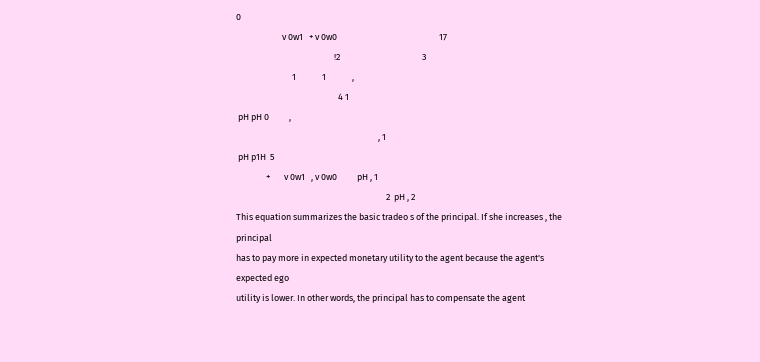0
                       v 0w1   + v 0w0                                                   17
                                                 !2                                         3
                            1             1             ,
                                                   4 1
 pH pH 0          ,
                                                                       , 1
 pH p1H  5
               +       v 0w1   , v 0w0          pH , 1
                                                                           2  pH , 2
This equation summarizes the basic tradeo s of the principal. If she increases , the principal
has to pay more in expected monetary utility to the agent because the agent's expected ego
utility is lower. In other words, the principal has to compensate the agent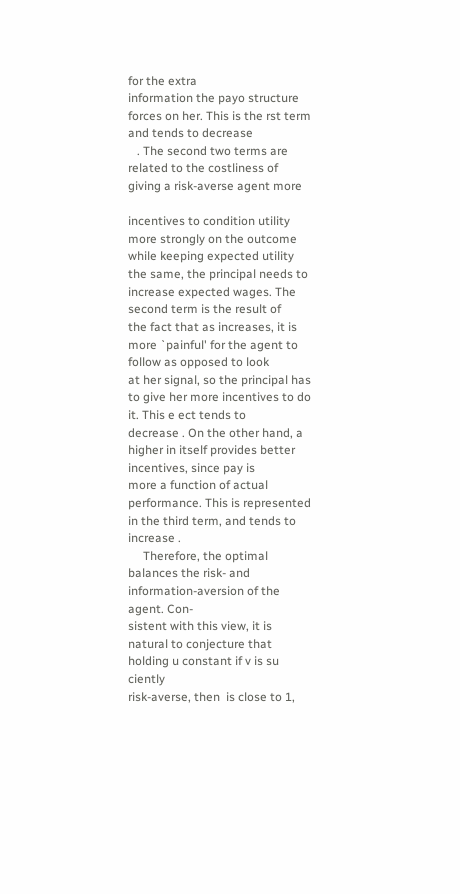for the extra
information the payo structure forces on her. This is the rst term and tends to decrease
   . The second two terms are related to the costliness of giving a risk-averse agent more

incentives to condition utility more strongly on the outcome while keeping expected utility
the same, the principal needs to increase expected wages. The second term is the result of
the fact that as increases, it is more `painful' for the agent to follow as opposed to look
at her signal, so the principal has to give her more incentives to do it. This e ect tends to
decrease . On the other hand, a higher in itself provides better incentives, since pay is
more a function of actual performance. This is represented in the third term, and tends to
increase .
     Therefore, the optimal balances the risk- and information-aversion of the agent. Con-
sistent with this view, it is natural to conjecture that holding u constant if v is su ciently
risk-averse, then  is close to 1,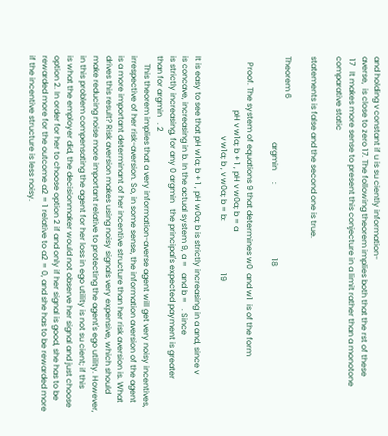and holding v constant if u is su ciently information-
averse,  is close to zero 17. The following theorem implies both that the rst of these
 17   It makes more sense to present this conjecture in a limit rather than a monotone comparative static

statements is false and the second one is true.

Theorem 6
                                           argmin      :                                     18

   Proof. The system of equations 9 that determines w0  and w1  is of the form
                           pH v w1a; b + 1 , pH v w0a; b = a
                                        v w1a; b , v w0a; b = b:                          19

It is easy to see that pH w1a; b + 1 , pH w0a; b is strictly increasing in a and, since v
is concave, increasing in b. In the actual system 9, a =   and b =   . Since
is strictly increasing, for any 0 argmin   the principal's expected payment is greater
than for argmin   . 2
    This theorem implies that a very information-averse agent will get very noisy incentives,
irrespective of her risk-aversion. So, in some sense, the information aversion of the agent
is a more important determinant of her incentive structure than her risk aversion is. What
drives this result? Risk aversion makes using noisy signals very expensive, which should
make reducing noise more important relative to protecting the agent's ego utility. However,
in this problem compensating the agent for her loss in ego utility is not su cient; if this
is what the employer did, the decisionmaker would not observe her signal and just choose
option 2. In order for her to choose option 2 if and only if her signal is good, she has to be
rewarded more for the outcome a2 = 1 relative to a2 = 0, and she has to be rewarded more
if the incentive structure is less noisy.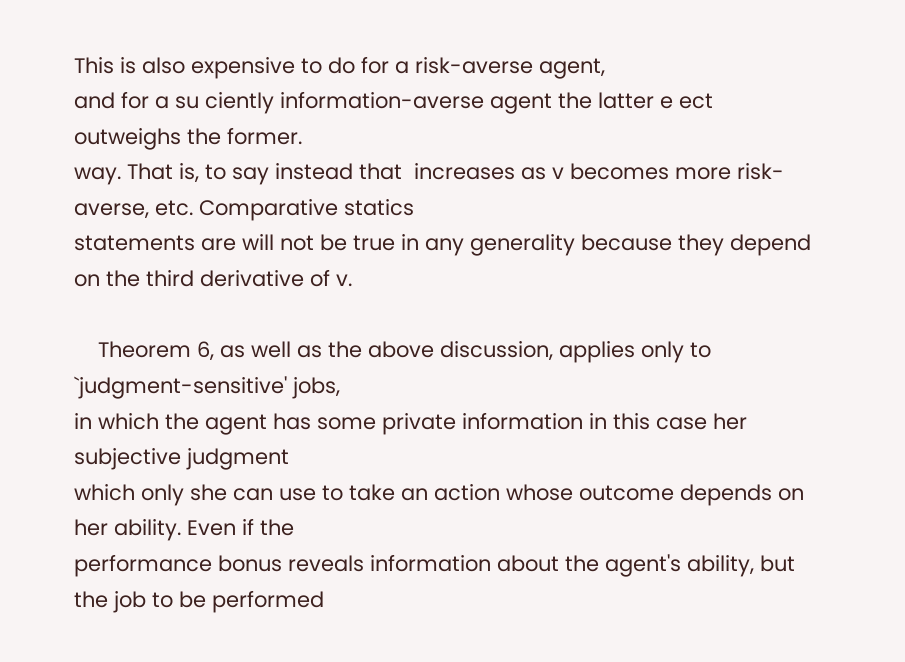This is also expensive to do for a risk-averse agent,
and for a su ciently information-averse agent the latter e ect outweighs the former.
way. That is, to say instead that  increases as v becomes more risk-averse, etc. Comparative statics
statements are will not be true in any generality because they depend on the third derivative of v.

    Theorem 6, as well as the above discussion, applies only to `judgment-sensitive' jobs,
in which the agent has some private information in this case her subjective judgment
which only she can use to take an action whose outcome depends on her ability. Even if the
performance bonus reveals information about the agent's ability, but the job to be performed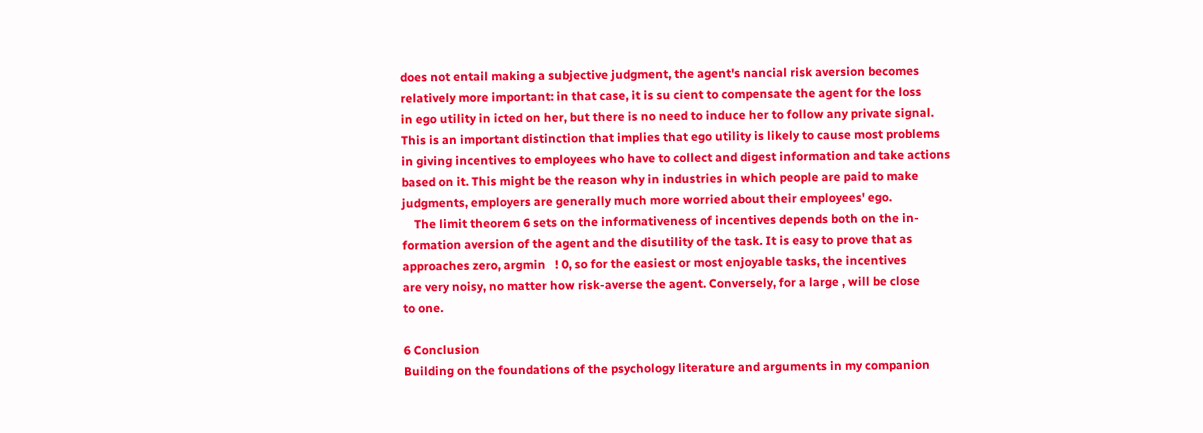does not entail making a subjective judgment, the agent's nancial risk aversion becomes
relatively more important: in that case, it is su cient to compensate the agent for the loss
in ego utility in icted on her, but there is no need to induce her to follow any private signal.
This is an important distinction that implies that ego utility is likely to cause most problems
in giving incentives to employees who have to collect and digest information and take actions
based on it. This might be the reason why in industries in which people are paid to make
judgments, employers are generally much more worried about their employees' ego.
    The limit theorem 6 sets on the informativeness of incentives depends both on the in-
formation aversion of the agent and the disutility of the task. It is easy to prove that as
approaches zero, argmin   ! 0, so for the easiest or most enjoyable tasks, the incentives
are very noisy, no matter how risk-averse the agent. Conversely, for a large , will be close
to one.

6 Conclusion
Building on the foundations of the psychology literature and arguments in my companion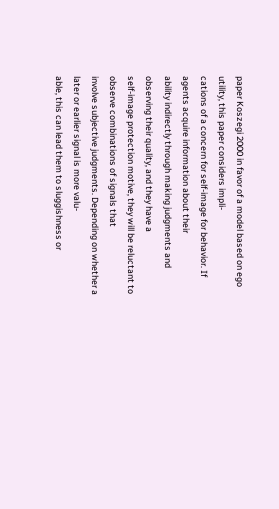paper Koszegi 2000 in favor of a model based on ego utility, this paper considers impli-
cations of a concern for self-image for behavior. If agents acquire information about their
ability indirectly through making judgments and observing their quality, and they have a
self-image protection motive, they will be reluctant to observe combinations of signals that
involve subjective judgments. Depending on whether a later or earlier signal is more valu-
able, this can lead them to sluggishness or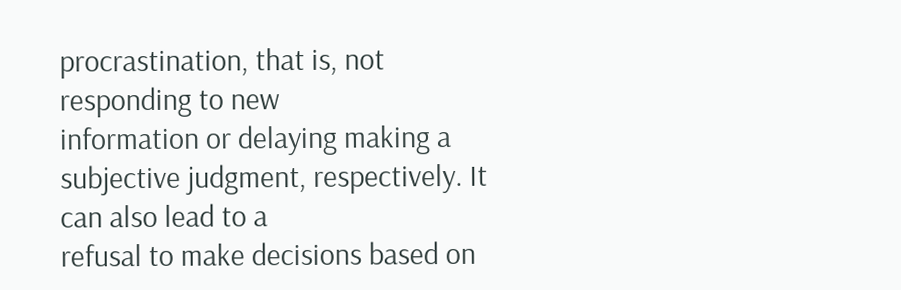procrastination, that is, not responding to new
information or delaying making a subjective judgment, respectively. It can also lead to a
refusal to make decisions based on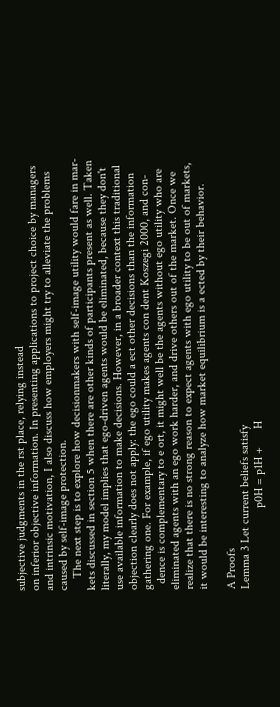subjective judgments in the rst place, relying instead
on inferior objective information. In presenting applications to project choice by managers
and intrinsic motivation, I also discuss how employers might try to alleviate the problems
caused by self-image protection.
    The next step is to explore how decisionmakers with self-image utility would fare in mar-
kets discussed in section 5 when there are other kinds of participants present as well. Taken
literally, my model implies that ego-driven agents would be eliminated, because they don't
use available information to make decisions. However, in a broader context this traditional
objection clearly does not apply: the ego could a ect other decisions than the information
gathering one. For example, if ego utility makes agents con dent Koszegi 2000, and con-
  dence is complementary to e ort, it might well be the agents without ego utility who are
eliminated agents with an ego work harder, and drive others out of the market. Once we
realize that there is no strong reason to expect agents with ego utility to be out of markets,
it would be interesting to analyze how market equilibrium is a ected by their behavior.

A Proofs
Lemma 3 Let current beliefs satisfy
                           p0H = p1H +      H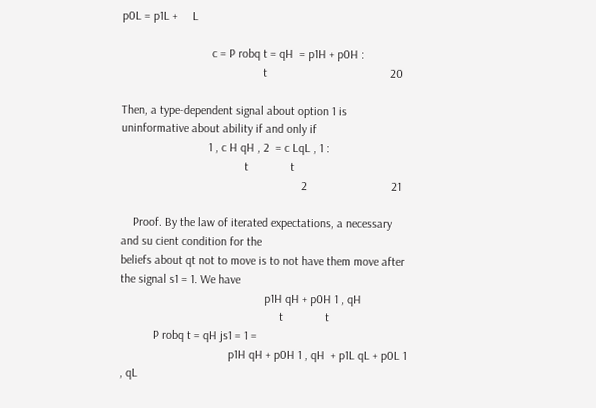p0L = p1L +     L

                              c = P robq t = qH  = p1H + p0H :
                                               t                                         20

Then, a type-dependent signal about option 1 is uninformative about ability if and only if
                             1 , c H qH , 2  = c LqL , 1 :
                                         t              t
                                                            2                            21

    Proof. By the law of iterated expectations, a necessary and su cient condition for the
beliefs about qt not to move is to not have them move after the signal s1 = 1. We have
                                                p1H qH + p0H 1 , qH
                                                     t              t
           P robq t = qH js1 = 1 =
                                    p1H qH + p0H 1 , qH  + p1L qL + p0L 1 , qL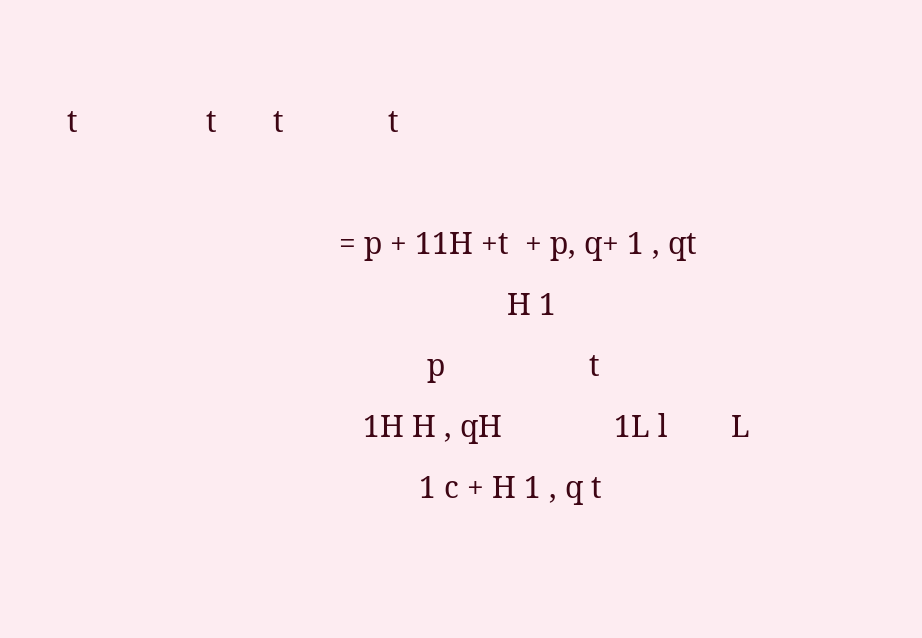t                t       t             t

                                  = p + 11H +t  + p, q+ 1 , qt
                                                       H 1
                                             p                  t
                                     1H H , qH              1L l        L
                                            1 c + H 1 , q t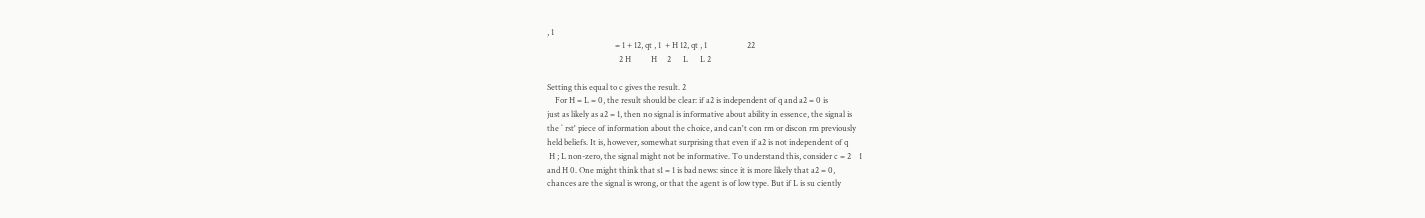, 1
                                  = 1 + 12, qt , 1  + H 12, qt , 1                    22
                                    2 H          H     2      L      L 2

Setting this equal to c gives the result. 2
    For H = L = 0, the result should be clear: if a2 is independent of q and a2 = 0 is
just as likely as a2 = 1, then no signal is informative about ability in essence, the signal is
the ` rst' piece of information about the choice, and can't con rm or discon rm previously
held beliefs. It is, however, somewhat surprising that even if a2 is not independent of q
 H ; L non-zero, the signal might not be informative. To understand this, consider c = 2    1
and H 0. One might think that s1 = 1 is bad news: since it is more likely that a2 = 0,
chances are the signal is wrong, or that the agent is of low type. But if L is su ciently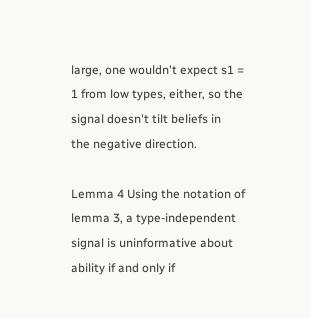large, one wouldn't expect s1 = 1 from low types, either, so the signal doesn't tilt beliefs in
the negative direction.

Lemma 4 Using the notation of lemma 3, a type-independent signal is uninformative about
ability if and only if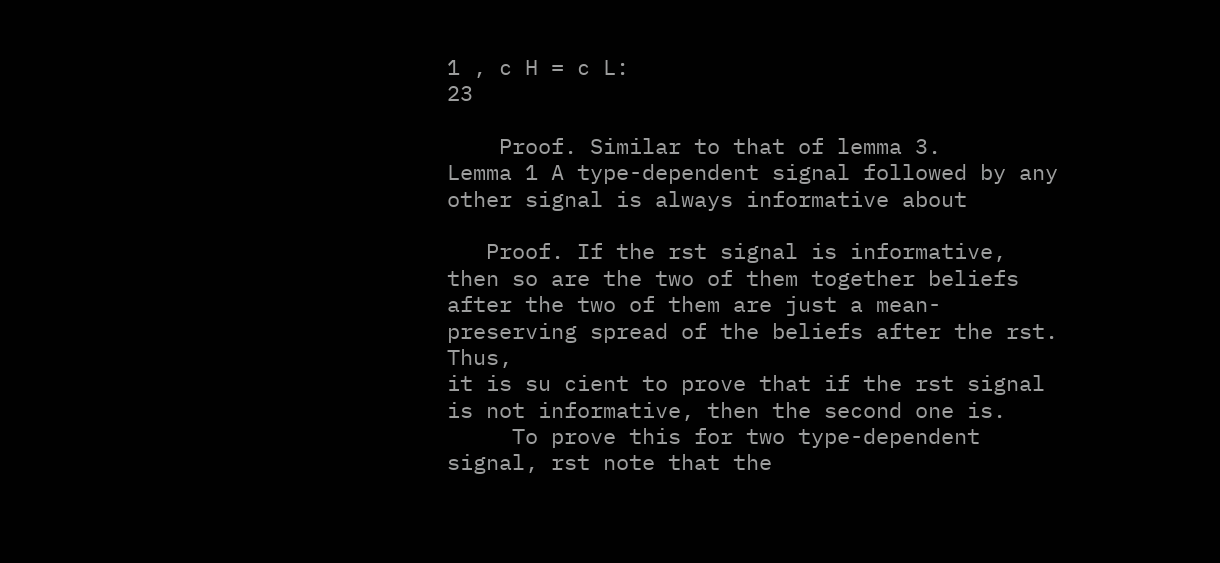1 , c H = c L:                                   23

    Proof. Similar to that of lemma 3.
Lemma 1 A type-dependent signal followed by any other signal is always informative about

   Proof. If the rst signal is informative, then so are the two of them together beliefs
after the two of them are just a mean-preserving spread of the beliefs after the rst. Thus,
it is su cient to prove that if the rst signal is not informative, then the second one is.
     To prove this for two type-dependent signal, rst note that the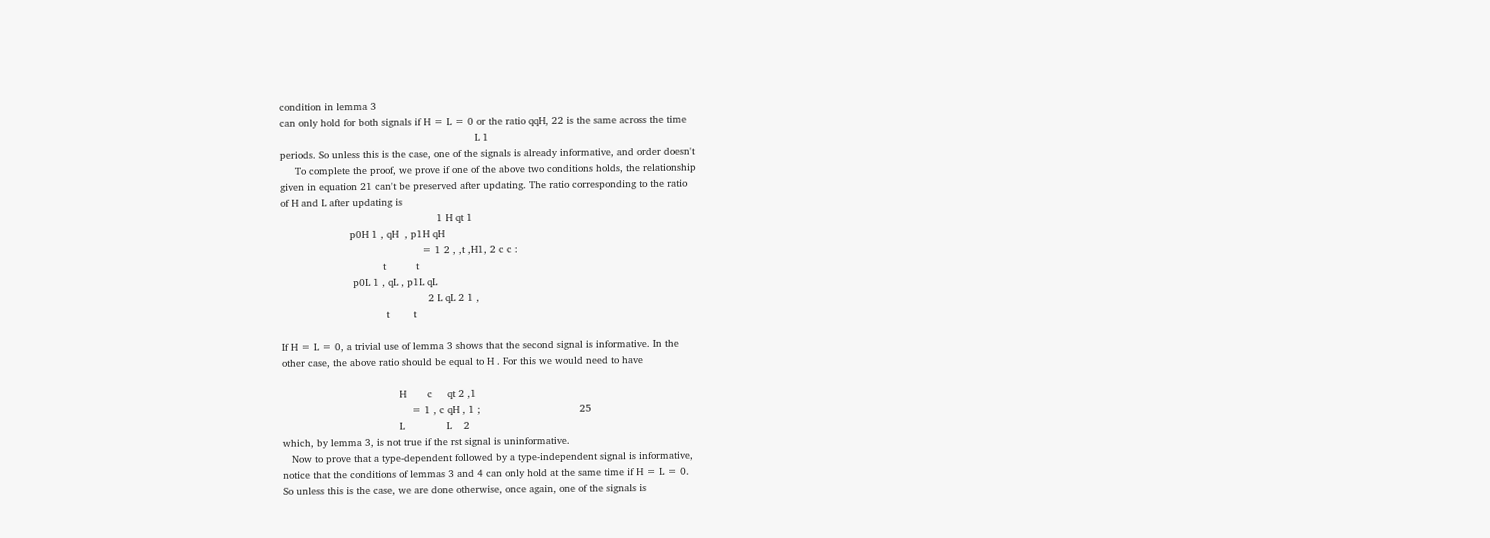condition in lemma 3
can only hold for both signals if H = L = 0 or the ratio qqH, 22 is the same across the time
                                                                 L 1
periods. So unless this is the case, one of the signals is already informative, and order doesn't
     To complete the proof, we prove if one of the above two conditions holds, the relationship
given in equation 21 can't be preserved after updating. The ratio corresponding to the ratio
of H and L after updating is
                                                    1 H qt 1
                       p0H 1 , qH  , p1H qH
                                               = 1 2 , ,t ,H1, 2 c c :
                                  t          t
                        p0L 1 , qL , p1L qL
                                                 2 L qL 2 1 ,
                                   t        t

If H = L = 0, a trivial use of lemma 3 shows that the second signal is informative. In the
other case, the above ratio should be equal to H . For this we would need to have

                                       H       c     qt 2 ,1
                                           = 1 , c qH , 1 ;                                 25
                                       L              L    2
which, by lemma 3, is not true if the rst signal is uninformative.
   Now to prove that a type-dependent followed by a type-independent signal is informative,
notice that the conditions of lemmas 3 and 4 can only hold at the same time if H = L = 0.
So unless this is the case, we are done otherwise, once again, one of the signals is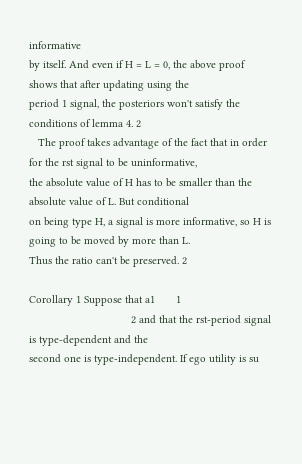informative
by itself. And even if H = L = 0, the above proof shows that after updating using the
period 1 signal, the posteriors won't satisfy the conditions of lemma 4. 2
   The proof takes advantage of the fact that in order for the rst signal to be uninformative,
the absolute value of H has to be smaller than the absolute value of L. But conditional
on being type H, a signal is more informative, so H is going to be moved by more than L.
Thus the ratio can't be preserved. 2

Corollary 1 Suppose that a1       1
                                  2 and that the rst-period signal is type-dependent and the
second one is type-independent. If ego utility is su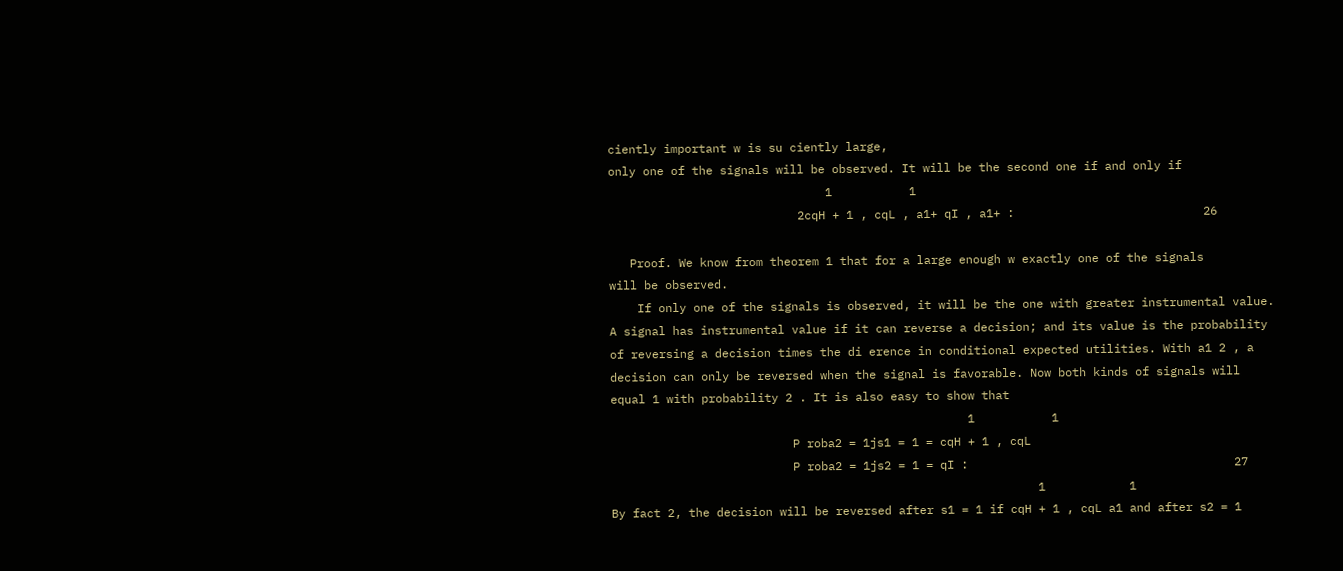ciently important w is su ciently large,
only one of the signals will be observed. It will be the second one if and only if
                               1           1
                           2cqH + 1 , cqL , a1+ qI , a1+ :                           26

   Proof. We know from theorem 1 that for a large enough w exactly one of the signals
will be observed.
    If only one of the signals is observed, it will be the one with greater instrumental value.
A signal has instrumental value if it can reverse a decision; and its value is the probability
of reversing a decision times the di erence in conditional expected utilities. With a1 2 , a
decision can only be reversed when the signal is favorable. Now both kinds of signals will
equal 1 with probability 2 . It is also easy to show that
                                                   1           1
                          P roba2 = 1js1 = 1 = cqH + 1 , cqL
                          P roba2 = 1js2 = 1 = qI :                                      27
                                                             1            1
By fact 2, the decision will be reversed after s1 = 1 if cqH + 1 , cqL a1 and after s2 = 1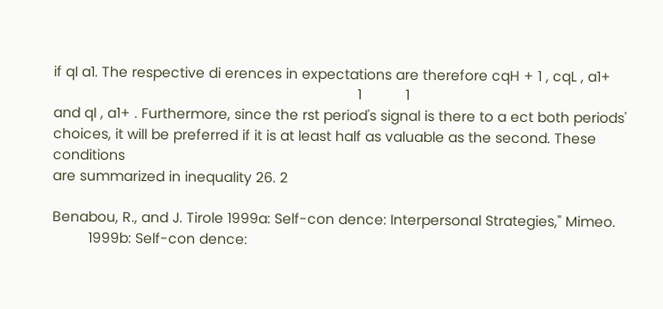if qI a1. The respective di erences in expectations are therefore cqH + 1 , cqL , a1+
                                                                            1           1
and qI , a1+ . Furthermore, since the rst period's signal is there to a ect both periods'
choices, it will be preferred if it is at least half as valuable as the second. These conditions
are summarized in inequality 26. 2

Benabou, R., and J. Tirole 1999a: Self-con dence: Interpersonal Strategies," Mimeo.
         1999b: Self-con dence: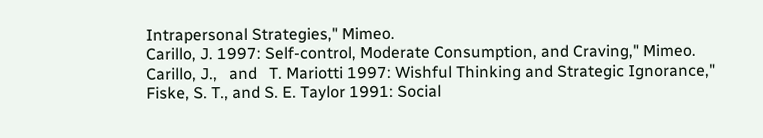Intrapersonal Strategies," Mimeo.
Carillo, J. 1997: Self-control, Moderate Consumption, and Craving," Mimeo.
Carillo, J.,   and   T. Mariotti 1997: Wishful Thinking and Strategic Ignorance,"
Fiske, S. T., and S. E. Taylor 1991: Social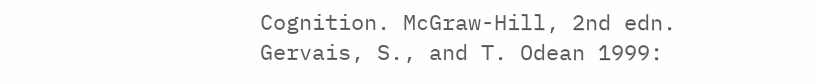Cognition. McGraw-Hill, 2nd edn.
Gervais, S., and T. Odean 1999: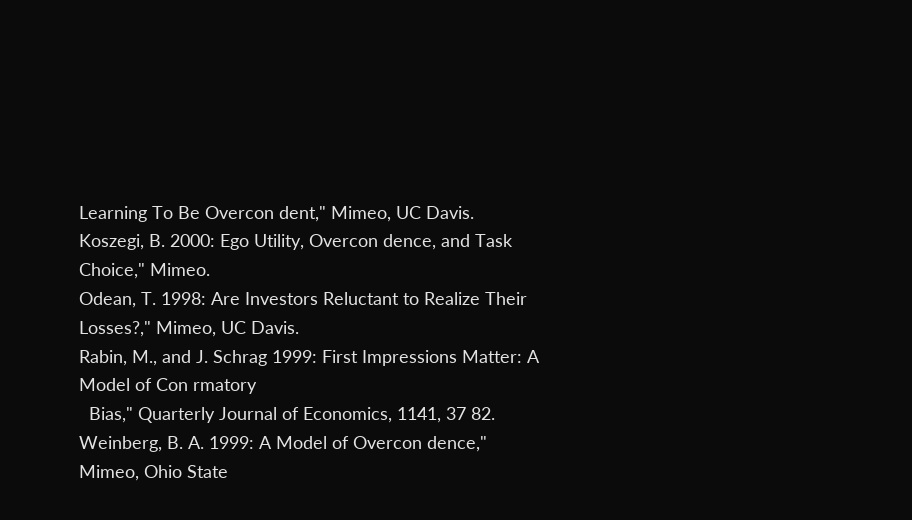Learning To Be Overcon dent," Mimeo, UC Davis.
Koszegi, B. 2000: Ego Utility, Overcon dence, and Task Choice," Mimeo.
Odean, T. 1998: Are Investors Reluctant to Realize Their Losses?," Mimeo, UC Davis.
Rabin, M., and J. Schrag 1999: First Impressions Matter: A Model of Con rmatory
  Bias," Quarterly Journal of Economics, 1141, 37 82.
Weinberg, B. A. 1999: A Model of Overcon dence," Mimeo, Ohio State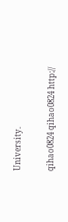University.


qihao0824 qihao0824 http://